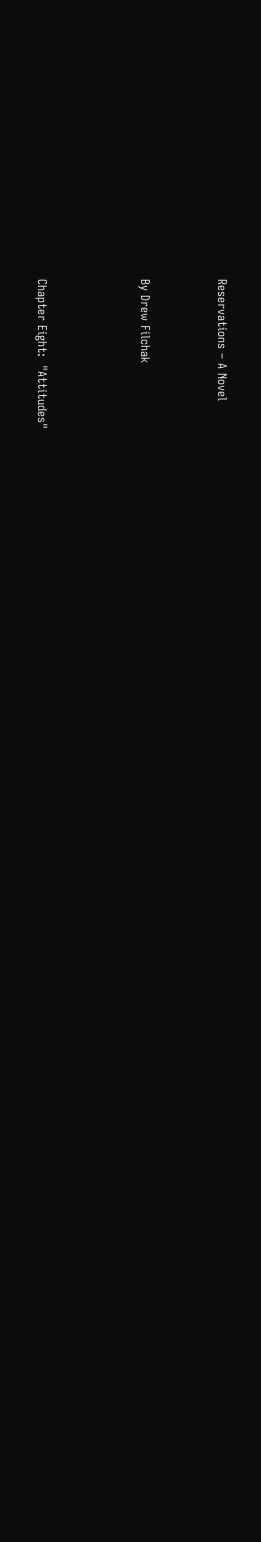Reservations – A Novel


By Drew Filchak



Chapter Eight:  "Attitudes"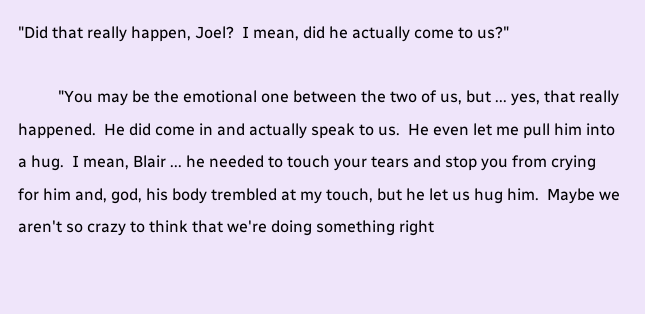"Did that really happen, Joel?  I mean, did he actually come to us?"

          "You may be the emotional one between the two of us, but ... yes, that really happened.  He did come in and actually speak to us.  He even let me pull him into a hug.  I mean, Blair ... he needed to touch your tears and stop you from crying for him and, god, his body trembled at my touch, but he let us hug him.  Maybe we aren't so crazy to think that we're doing something right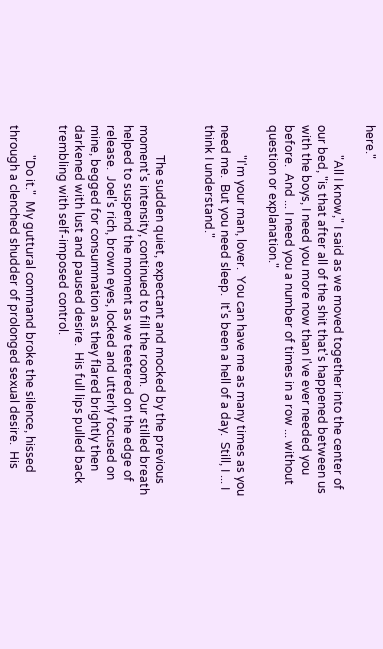here."

          "All I know," I said as we moved together into the center of our bed, "is that after all of the shit that's happened between us with the boys, I need you more now than I've ever needed you before.  And ... I need you a number of times in a row ... without question or explanation."

          "I'm your man, lover.  You can have me as many times as you need me.  But you need sleep.  It's been a hell of a day.  Still, I ... I think I understand."


          The sudden quiet, expectant and mocked by the previous moment's intensity, continued to fill the room.  Our stilled breath helped to suspend the moment as we teetered on the edge of release.  Joel's rich, brown eyes, locked and utterly focused on mine, begged for consummation as they flared brightly then darkened with lust and paused desire.  His full lips pulled back trembling with self-imposed control.

          "Do it."  My guttural command broke the silence, hissed through a clenched shudder of prolonged sexual desire.  His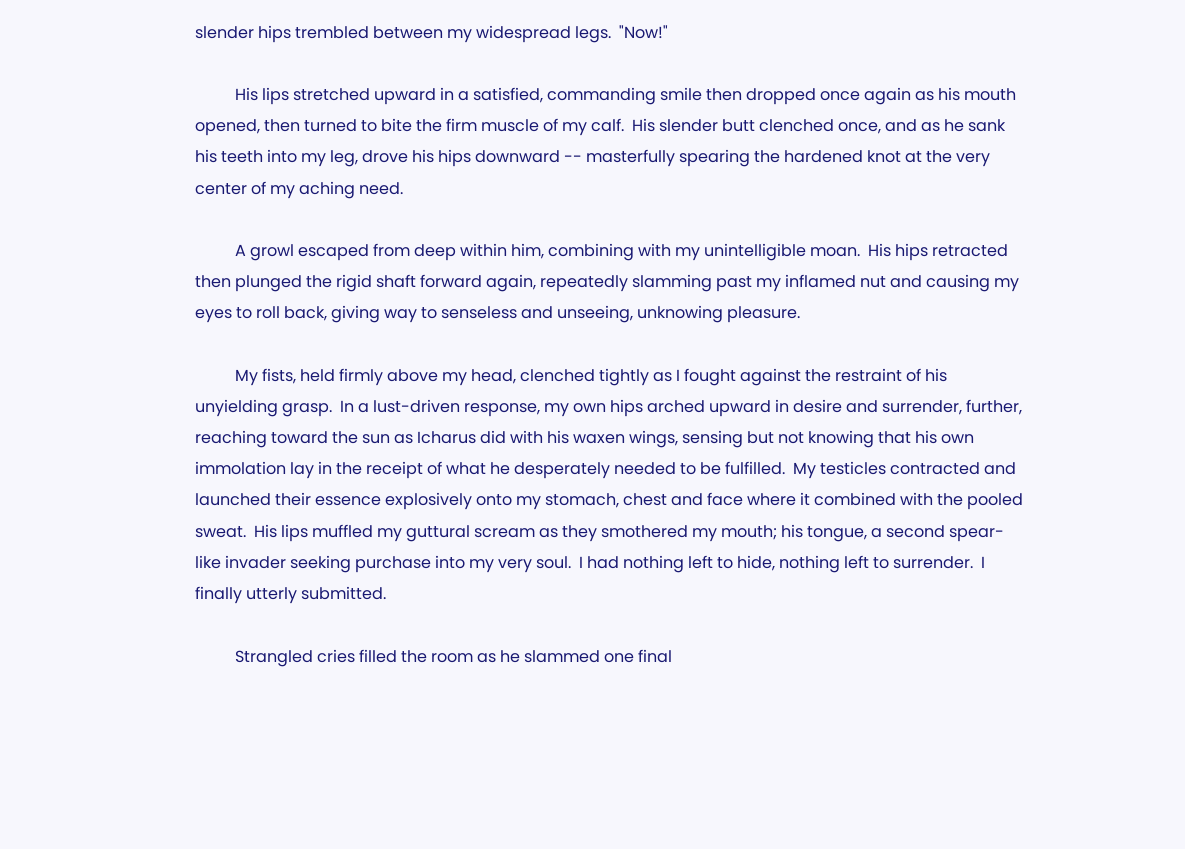slender hips trembled between my widespread legs.  "Now!"

          His lips stretched upward in a satisfied, commanding smile then dropped once again as his mouth opened, then turned to bite the firm muscle of my calf.  His slender butt clenched once, and as he sank his teeth into my leg, drove his hips downward -- masterfully spearing the hardened knot at the very center of my aching need.

          A growl escaped from deep within him, combining with my unintelligible moan.  His hips retracted then plunged the rigid shaft forward again, repeatedly slamming past my inflamed nut and causing my eyes to roll back, giving way to senseless and unseeing, unknowing pleasure.

          My fists, held firmly above my head, clenched tightly as I fought against the restraint of his unyielding grasp.  In a lust-driven response, my own hips arched upward in desire and surrender, further, reaching toward the sun as Icharus did with his waxen wings, sensing but not knowing that his own immolation lay in the receipt of what he desperately needed to be fulfilled.  My testicles contracted and launched their essence explosively onto my stomach, chest and face where it combined with the pooled sweat.  His lips muffled my guttural scream as they smothered my mouth; his tongue, a second spear-like invader seeking purchase into my very soul.  I had nothing left to hide, nothing left to surrender.  I finally utterly submitted.

          Strangled cries filled the room as he slammed one final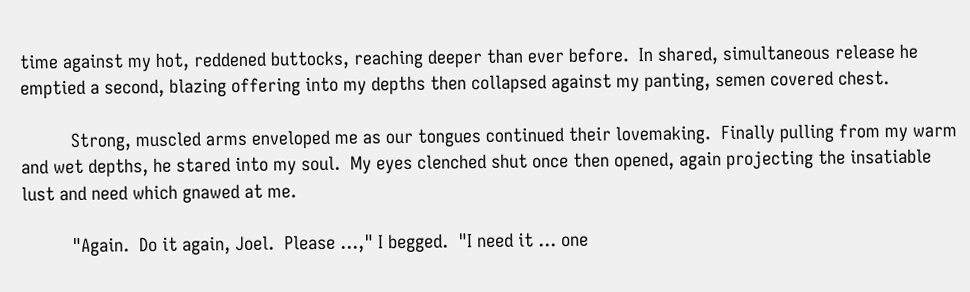time against my hot, reddened buttocks, reaching deeper than ever before.  In shared, simultaneous release he emptied a second, blazing offering into my depths then collapsed against my panting, semen covered chest.

          Strong, muscled arms enveloped me as our tongues continued their lovemaking.  Finally pulling from my warm and wet depths, he stared into my soul.  My eyes clenched shut once then opened, again projecting the insatiable lust and need which gnawed at me.

          "Again.  Do it again, Joel.  Please …," I begged.  "I need it … one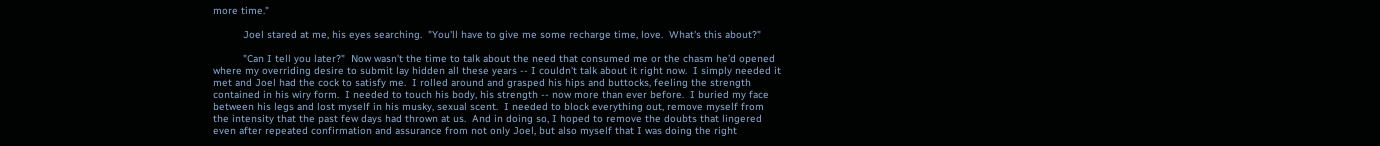more time."

          Joel stared at me, his eyes searching.  "You'll have to give me some recharge time, love.  What's this about?"

          "Can I tell you later?"  Now wasn't the time to talk about the need that consumed me or the chasm he’d opened where my overriding desire to submit lay hidden all these years -- I couldn't talk about it right now.  I simply needed it met and Joel had the cock to satisfy me.  I rolled around and grasped his hips and buttocks, feeling the strength contained in his wiry form.  I needed to touch his body, his strength -- now more than ever before.  I buried my face between his legs and lost myself in his musky, sexual scent.  I needed to block everything out, remove myself from the intensity that the past few days had thrown at us.  And in doing so, I hoped to remove the doubts that lingered even after repeated confirmation and assurance from not only Joel, but also myself that I was doing the right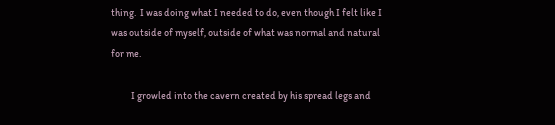thing.  I was doing what I needed to do, even though I felt like I was outside of myself, outside of what was normal and natural for me.

          I growled into the cavern created by his spread legs and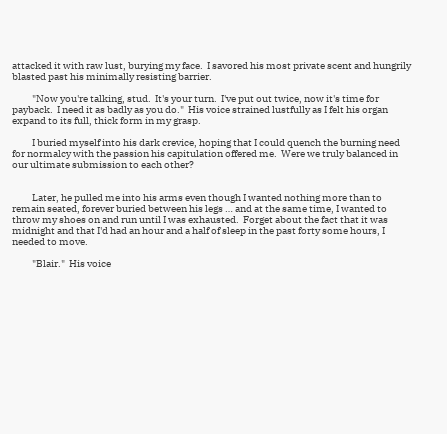attacked it with raw lust, burying my face.  I savored his most private scent and hungrily blasted past his minimally resisting barrier.

          "Now you're talking, stud.  It's your turn.  I've put out twice, now it's time for payback.  I need it as badly as you do."  His voice strained lustfully as I felt his organ expand to its full, thick form in my grasp.

          I buried myself into his dark crevice, hoping that I could quench the burning need for normalcy with the passion his capitulation offered me.  Were we truly balanced in our ultimate submission to each other?


          Later, he pulled me into his arms even though I wanted nothing more than to remain seated, forever buried between his legs … and at the same time, I wanted to throw my shoes on and run until I was exhausted.  Forget about the fact that it was midnight and that I'd had an hour and a half of sleep in the past forty some hours, I needed to move.

          "Blair."  His voice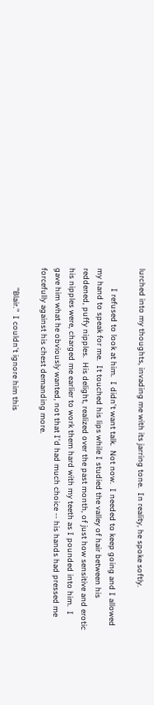lurched into my thoughts, invading me with its jarring tone.  In reality, he spoke softly.

          I refused to look at him.  I didn't want talk.  Not now.  I needed to keep going and I allowed my hand to speak for me.  It touched his lips while I studied the valley of hair between his reddened, puffy nipples.  His delight, realized over the past month, of just how sensitive and erotic his nipples were, charged me earlier to work them hard with my teeth as I pounded into him.  I gave him what he obviously wanted, not that I'd had much choice -- his hands had pressed me forcefully against his chest demanding more.

          "Blair."  I couldn't ignore him this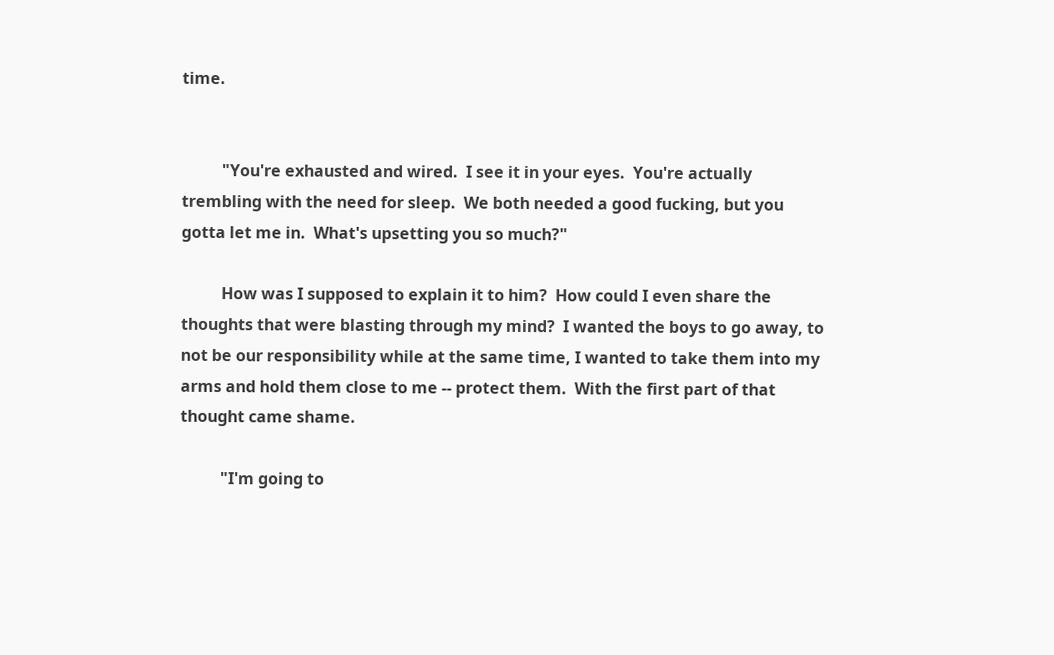time.


          "You're exhausted and wired.  I see it in your eyes.  You're actually trembling with the need for sleep.  We both needed a good fucking, but you gotta let me in.  What's upsetting you so much?"

          How was I supposed to explain it to him?  How could I even share the thoughts that were blasting through my mind?  I wanted the boys to go away, to not be our responsibility while at the same time, I wanted to take them into my arms and hold them close to me -- protect them.  With the first part of that thought came shame.

          "I'm going to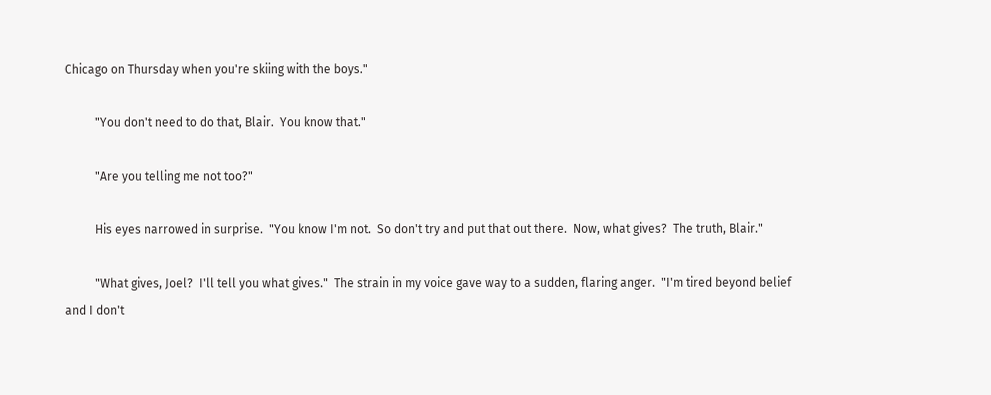Chicago on Thursday when you're skiing with the boys."

          "You don't need to do that, Blair.  You know that."

          "Are you telling me not too?"

          His eyes narrowed in surprise.  "You know I'm not.  So don't try and put that out there.  Now, what gives?  The truth, Blair."

          "What gives, Joel?  I'll tell you what gives."  The strain in my voice gave way to a sudden, flaring anger.  "I'm tired beyond belief and I don't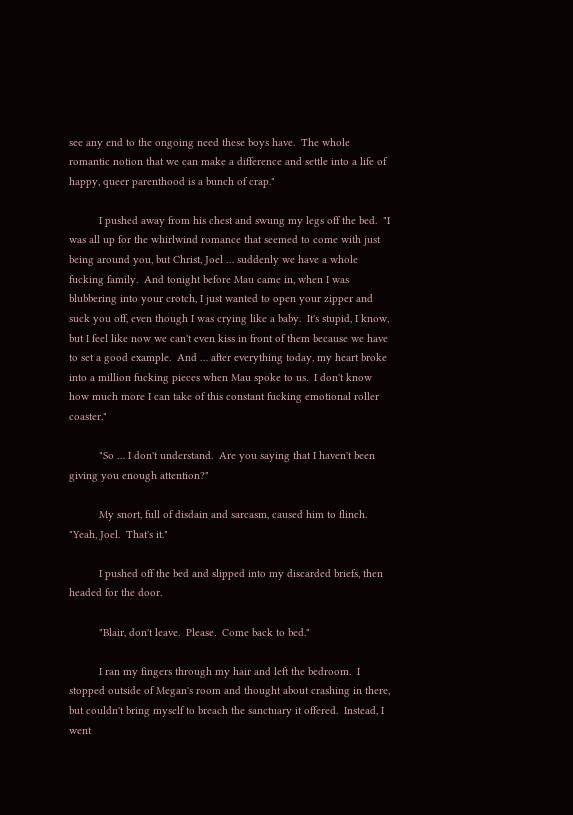see any end to the ongoing need these boys have.  The whole romantic notion that we can make a difference and settle into a life of happy, queer parenthood is a bunch of crap."

          I pushed away from his chest and swung my legs off the bed.  "I was all up for the whirlwind romance that seemed to come with just being around you, but Christ, Joel … suddenly we have a whole fucking family.  And tonight before Mau came in, when I was blubbering into your crotch, I just wanted to open your zipper and suck you off, even though I was crying like a baby.  It's stupid, I know, but I feel like now we can't even kiss in front of them because we have to set a good example.  And … after everything today, my heart broke into a million fucking pieces when Mau spoke to us.  I don't know how much more I can take of this constant fucking emotional roller coaster."

          "So … I don't understand.  Are you saying that I haven't been giving you enough attention?"

          My snort, full of disdain and sarcasm, caused him to flinch.  "Yeah, Joel.  That's it."

          I pushed off the bed and slipped into my discarded briefs, then headed for the door.

          "Blair, don't leave.  Please.  Come back to bed."

          I ran my fingers through my hair and left the bedroom.  I stopped outside of Megan's room and thought about crashing in there, but couldn't bring myself to breach the sanctuary it offered.  Instead, I went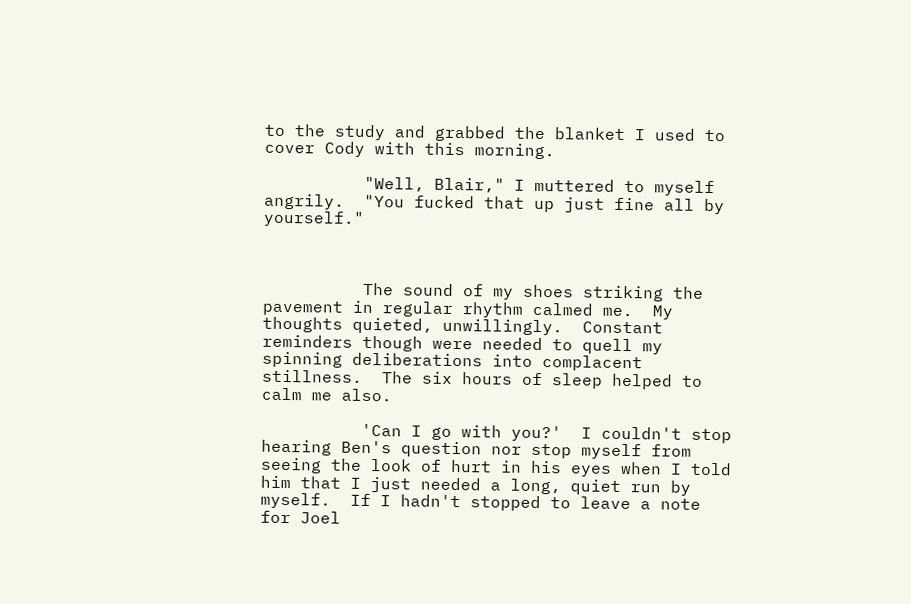to the study and grabbed the blanket I used to cover Cody with this morning.

          "Well, Blair," I muttered to myself angrily.  "You fucked that up just fine all by yourself."



          The sound of my shoes striking the pavement in regular rhythm calmed me.  My thoughts quieted, unwillingly.  Constant reminders though were needed to quell my spinning deliberations into complacent stillness.  The six hours of sleep helped to calm me also.

          'Can I go with you?'  I couldn't stop hearing Ben's question nor stop myself from seeing the look of hurt in his eyes when I told him that I just needed a long, quiet run by myself.  If I hadn't stopped to leave a note for Joel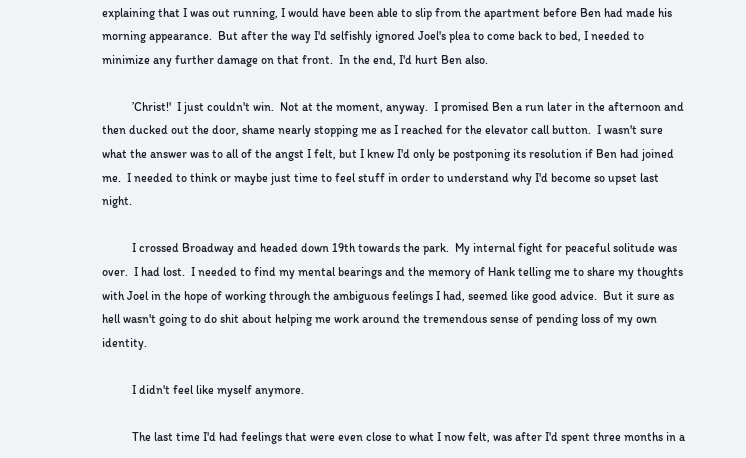explaining that I was out running, I would have been able to slip from the apartment before Ben had made his morning appearance.  But after the way I'd selfishly ignored Joel's plea to come back to bed, I needed to minimize any further damage on that front.  In the end, I'd hurt Ben also.

          ’Christ!'  I just couldn't win.  Not at the moment, anyway.  I promised Ben a run later in the afternoon and then ducked out the door, shame nearly stopping me as I reached for the elevator call button.  I wasn't sure what the answer was to all of the angst I felt, but I knew I'd only be postponing its resolution if Ben had joined me.  I needed to think or maybe just time to feel stuff in order to understand why I'd become so upset last night.

          I crossed Broadway and headed down 19th towards the park.  My internal fight for peaceful solitude was over.  I had lost.  I needed to find my mental bearings and the memory of Hank telling me to share my thoughts with Joel in the hope of working through the ambiguous feelings I had, seemed like good advice.  But it sure as hell wasn't going to do shit about helping me work around the tremendous sense of pending loss of my own identity.

          I didn't feel like myself anymore.

          The last time I'd had feelings that were even close to what I now felt, was after I'd spent three months in a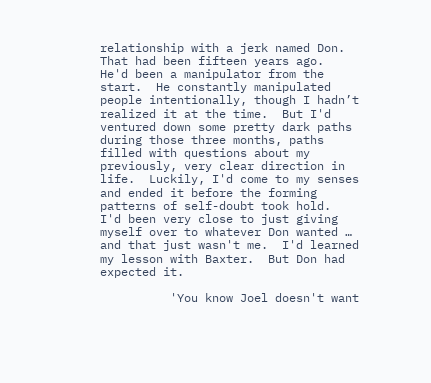relationship with a jerk named Don.  That had been fifteen years ago.  He'd been a manipulator from the start.  He constantly manipulated people intentionally, though I hadn’t realized it at the time.  But I'd ventured down some pretty dark paths during those three months, paths filled with questions about my previously, very clear direction in life.  Luckily, I'd come to my senses and ended it before the forming patterns of self-doubt took hold.  I'd been very close to just giving myself over to whatever Don wanted … and that just wasn't me.  I'd learned my lesson with Baxter.  But Don had expected it.

          'You know Joel doesn't want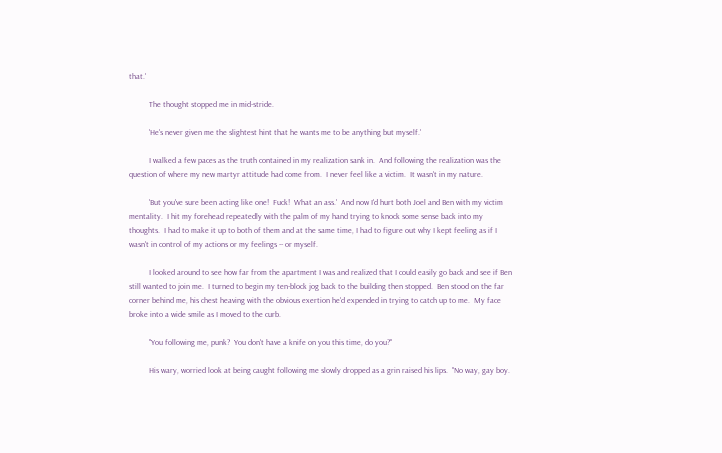that.'

          The thought stopped me in mid-stride.

          'He's never given me the slightest hint that he wants me to be anything but myself.'

          I walked a few paces as the truth contained in my realization sank in.  And following the realization was the question of where my new martyr attitude had come from.  I never feel like a victim.  It wasn't in my nature.

          'But you've sure been acting like one!  Fuck!  What an ass.'  And now I'd hurt both Joel and Ben with my victim mentality.  I hit my forehead repeatedly with the palm of my hand trying to knock some sense back into my thoughts.  I had to make it up to both of them and at the same time, I had to figure out why I kept feeling as if I wasn't in control of my actions or my feelings -- or myself.

          I looked around to see how far from the apartment I was and realized that I could easily go back and see if Ben still wanted to join me.  I turned to begin my ten-block jog back to the building then stopped.  Ben stood on the far corner behind me, his chest heaving with the obvious exertion he'd expended in trying to catch up to me.  My face broke into a wide smile as I moved to the curb.

          "You following me, punk?  You don't have a knife on you this time, do you?"

          His wary, worried look at being caught following me slowly dropped as a grin raised his lips.  "No way, gay boy.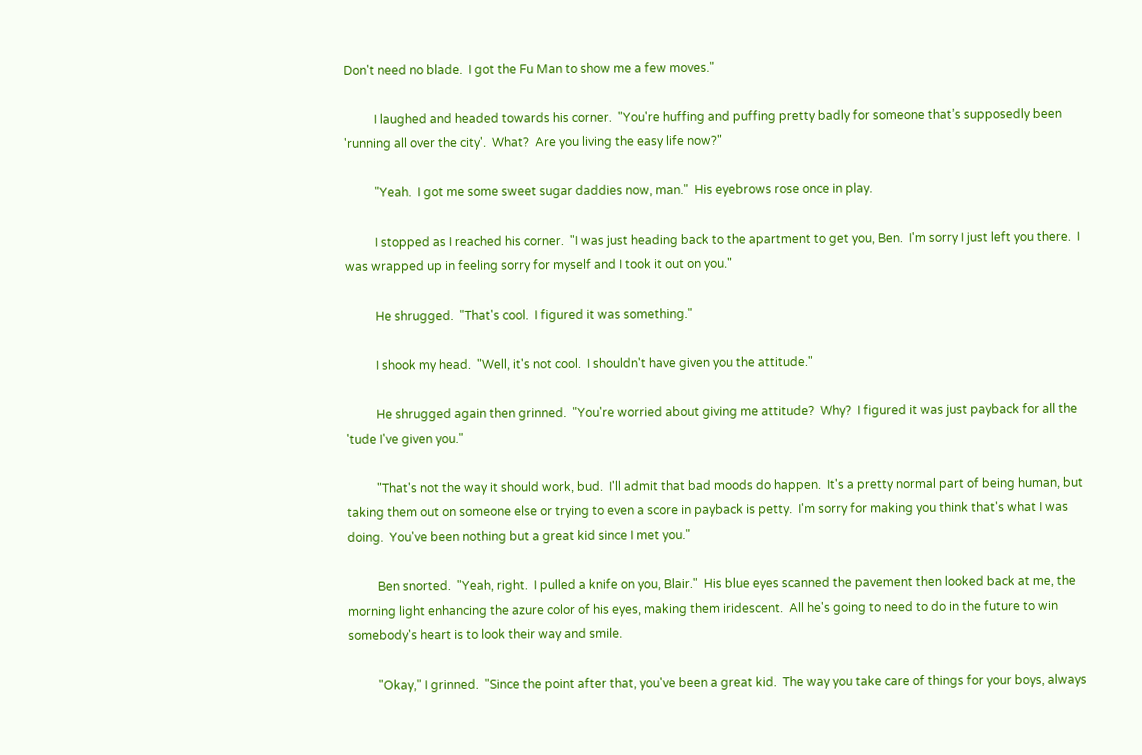Don't need no blade.  I got the Fu Man to show me a few moves."

          I laughed and headed towards his corner.  "You're huffing and puffing pretty badly for someone that’s supposedly been 'running all over the city'.  What?  Are you living the easy life now?"

          "Yeah.  I got me some sweet sugar daddies now, man."  His eyebrows rose once in play.

          I stopped as I reached his corner.  "I was just heading back to the apartment to get you, Ben.  I'm sorry I just left you there.  I was wrapped up in feeling sorry for myself and I took it out on you."

          He shrugged.  "That's cool.  I figured it was something."

          I shook my head.  "Well, it's not cool.  I shouldn't have given you the attitude."

          He shrugged again then grinned.  "You're worried about giving me attitude?  Why?  I figured it was just payback for all the 'tude I've given you."

          "That's not the way it should work, bud.  I'll admit that bad moods do happen.  It's a pretty normal part of being human, but taking them out on someone else or trying to even a score in payback is petty.  I'm sorry for making you think that's what I was doing.  You've been nothing but a great kid since I met you."

          Ben snorted.  "Yeah, right.  I pulled a knife on you, Blair."  His blue eyes scanned the pavement then looked back at me, the morning light enhancing the azure color of his eyes, making them iridescent.  All he's going to need to do in the future to win somebody's heart is to look their way and smile.

          "Okay," I grinned.  "Since the point after that, you've been a great kid.  The way you take care of things for your boys, always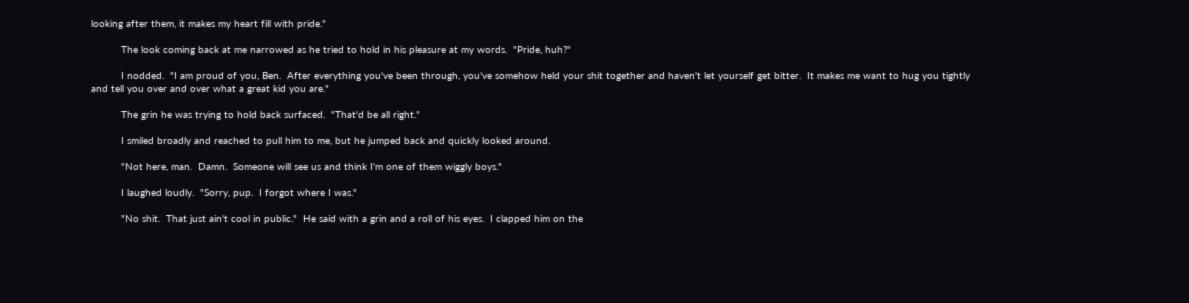looking after them, it makes my heart fill with pride."

          The look coming back at me narrowed as he tried to hold in his pleasure at my words.  "Pride, huh?"

          I nodded.  "I am proud of you, Ben.  After everything you've been through, you've somehow held your shit together and haven't let yourself get bitter.  It makes me want to hug you tightly and tell you over and over what a great kid you are."

          The grin he was trying to hold back surfaced.  "That'd be all right."

          I smiled broadly and reached to pull him to me, but he jumped back and quickly looked around.

          "Not here, man.  Damn.  Someone will see us and think I'm one of them wiggly boys."

          I laughed loudly.  "Sorry, pup.  I forgot where I was."

          "No shit.  That just ain't cool in public."  He said with a grin and a roll of his eyes.  I clapped him on the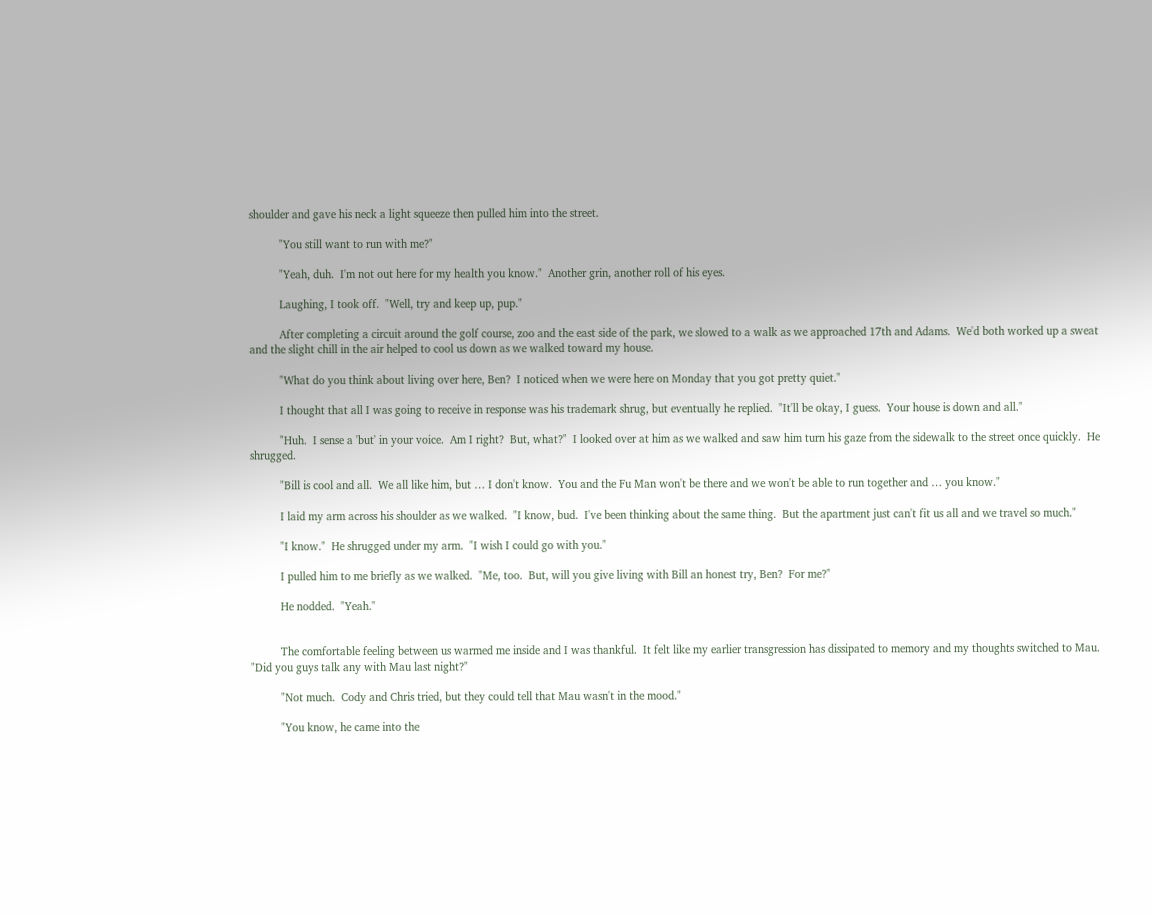shoulder and gave his neck a light squeeze then pulled him into the street.

          "You still want to run with me?"

          "Yeah, duh.  I'm not out here for my health you know."  Another grin, another roll of his eyes.

          Laughing, I took off.  "Well, try and keep up, pup."

          After completing a circuit around the golf course, zoo and the east side of the park, we slowed to a walk as we approached 17th and Adams.  We'd both worked up a sweat and the slight chill in the air helped to cool us down as we walked toward my house.

          "What do you think about living over here, Ben?  I noticed when we were here on Monday that you got pretty quiet."

          I thought that all I was going to receive in response was his trademark shrug, but eventually he replied.  "It'll be okay, I guess.  Your house is down and all."

          "Huh.  I sense a 'but' in your voice.  Am I right?  But, what?"  I looked over at him as we walked and saw him turn his gaze from the sidewalk to the street once quickly.  He shrugged.

          "Bill is cool and all.  We all like him, but … I don't know.  You and the Fu Man won't be there and we won't be able to run together and … you know."

          I laid my arm across his shoulder as we walked.  "I know, bud.  I've been thinking about the same thing.  But the apartment just can't fit us all and we travel so much."

          "I know."  He shrugged under my arm.  "I wish I could go with you."

          I pulled him to me briefly as we walked.  "Me, too.  But, will you give living with Bill an honest try, Ben?  For me?"

          He nodded.  "Yeah."


          The comfortable feeling between us warmed me inside and I was thankful.  It felt like my earlier transgression has dissipated to memory and my thoughts switched to Mau.  "Did you guys talk any with Mau last night?"

          "Not much.  Cody and Chris tried, but they could tell that Mau wasn't in the mood."

          "You know, he came into the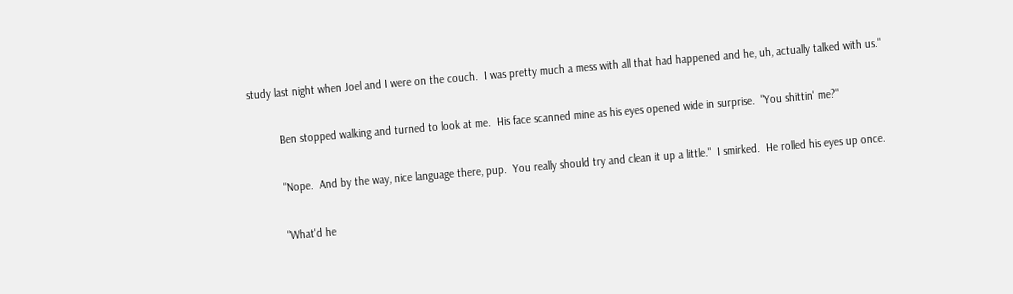study last night when Joel and I were on the couch.  I was pretty much a mess with all that had happened and he, uh, actually talked with us."

          Ben stopped walking and turned to look at me.  His face scanned mine as his eyes opened wide in surprise.  "You shittin' me?"

          "Nope.  And by the way, nice language there, pup.  You really should try and clean it up a little."  I smirked.  He rolled his eyes up once.

          "What'd he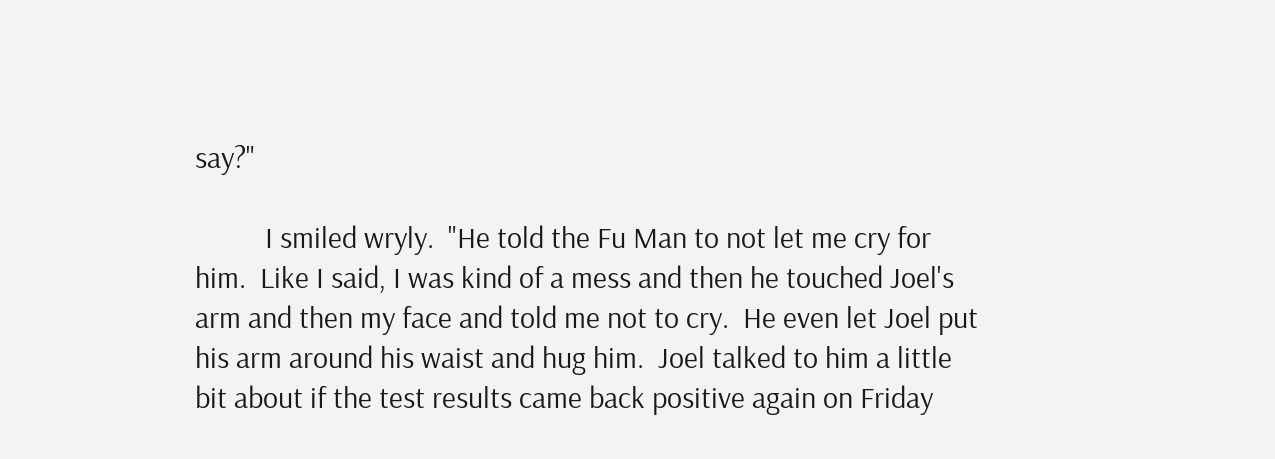say?"

          I smiled wryly.  "He told the Fu Man to not let me cry for him.  Like I said, I was kind of a mess and then he touched Joel's arm and then my face and told me not to cry.  He even let Joel put his arm around his waist and hug him.  Joel talked to him a little bit about if the test results came back positive again on Friday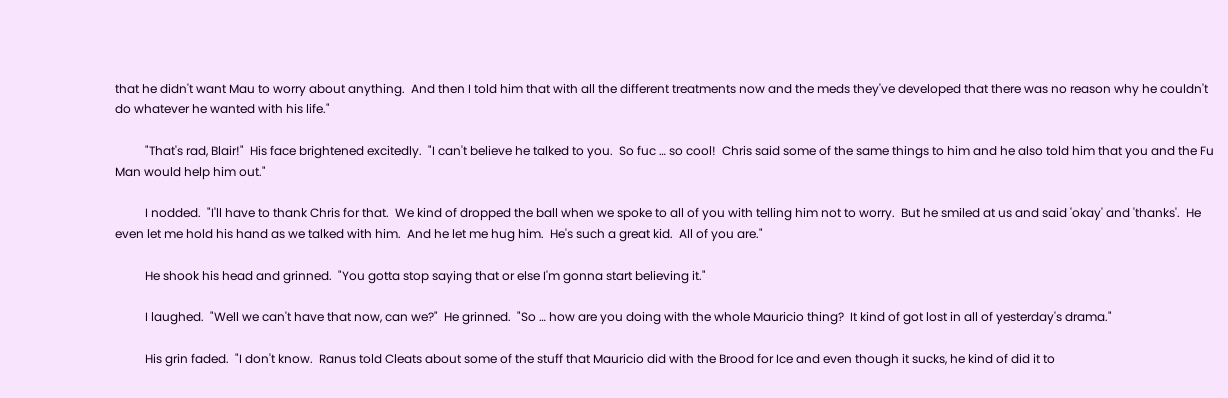that he didn't want Mau to worry about anything.  And then I told him that with all the different treatments now and the meds they've developed that there was no reason why he couldn't do whatever he wanted with his life."

          "That's rad, Blair!"  His face brightened excitedly.  "I can't believe he talked to you.  So fuc … so cool!  Chris said some of the same things to him and he also told him that you and the Fu Man would help him out."

          I nodded.  "I'll have to thank Chris for that.  We kind of dropped the ball when we spoke to all of you with telling him not to worry.  But he smiled at us and said 'okay' and 'thanks'.  He even let me hold his hand as we talked with him.  And he let me hug him.  He's such a great kid.  All of you are."

          He shook his head and grinned.  "You gotta stop saying that or else I'm gonna start believing it."

          I laughed.  "Well we can't have that now, can we?"  He grinned.  "So … how are you doing with the whole Mauricio thing?  It kind of got lost in all of yesterday's drama."

          His grin faded.  "I don't know.  Ranus told Cleats about some of the stuff that Mauricio did with the Brood for Ice and even though it sucks, he kind of did it to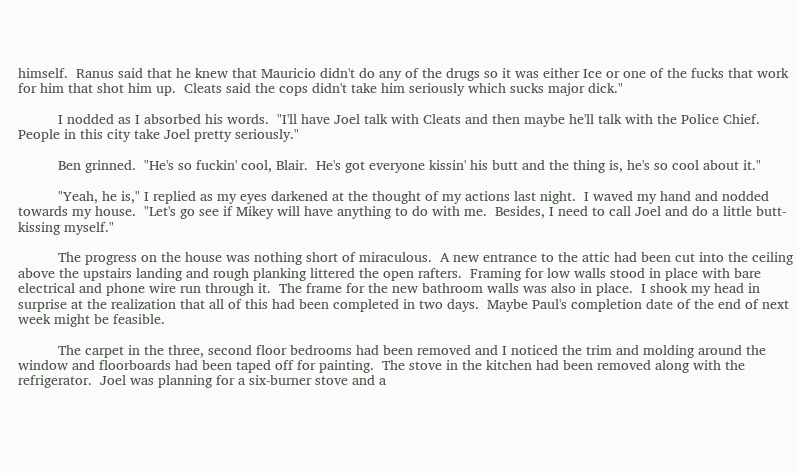himself.  Ranus said that he knew that Mauricio didn't do any of the drugs so it was either Ice or one of the fucks that work for him that shot him up.  Cleats said the cops didn't take him seriously which sucks major dick."

          I nodded as I absorbed his words.  "I'll have Joel talk with Cleats and then maybe he'll talk with the Police Chief.  People in this city take Joel pretty seriously."

          Ben grinned.  "He's so fuckin' cool, Blair.  He's got everyone kissin' his butt and the thing is, he's so cool about it."

          "Yeah, he is," I replied as my eyes darkened at the thought of my actions last night.  I waved my hand and nodded towards my house.  "Let's go see if Mikey will have anything to do with me.  Besides, I need to call Joel and do a little butt-kissing myself."

          The progress on the house was nothing short of miraculous.  A new entrance to the attic had been cut into the ceiling above the upstairs landing and rough planking littered the open rafters.  Framing for low walls stood in place with bare electrical and phone wire run through it.  The frame for the new bathroom walls was also in place.  I shook my head in surprise at the realization that all of this had been completed in two days.  Maybe Paul's completion date of the end of next week might be feasible.

          The carpet in the three, second floor bedrooms had been removed and I noticed the trim and molding around the window and floorboards had been taped off for painting.  The stove in the kitchen had been removed along with the refrigerator.  Joel was planning for a six-burner stove and a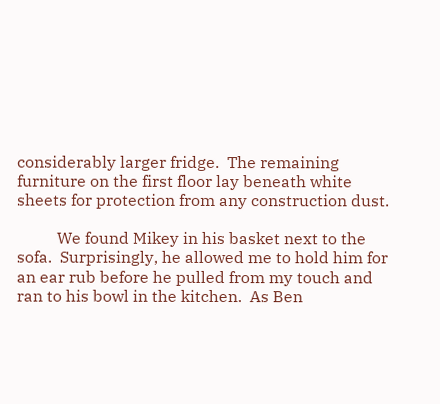considerably larger fridge.  The remaining furniture on the first floor lay beneath white sheets for protection from any construction dust.

          We found Mikey in his basket next to the sofa.  Surprisingly, he allowed me to hold him for an ear rub before he pulled from my touch and ran to his bowl in the kitchen.  As Ben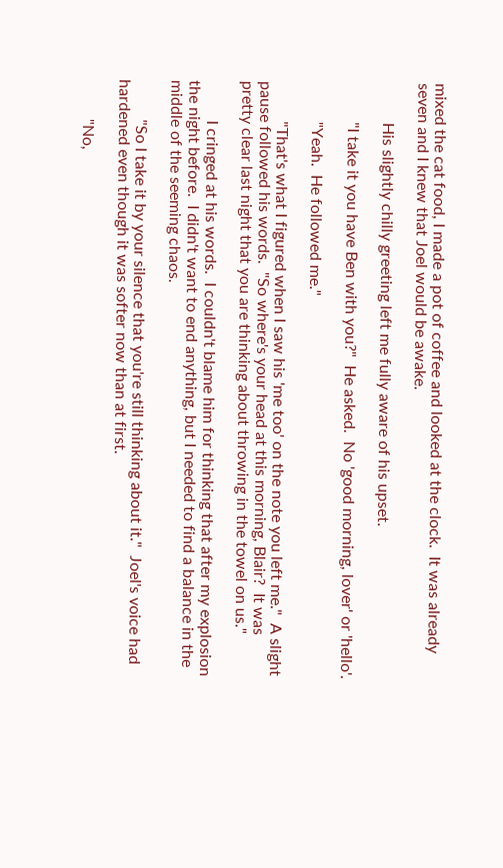mixed the cat food, I made a pot of coffee and looked at the clock.  It was already seven and I knew that Joel would be awake.

          His slightly chilly greeting left me fully aware of his upset.

          "I take it you have Ben with you?"  He asked.  No 'good morning, lover' or 'hello'.

          "Yeah.  He followed me."

          "That's what I figured when I saw his 'me too' on the note you left me."  A slight pause followed his words.  "So where's your head at this morning, Blair?  It was pretty clear last night that you are thinking about throwing in the towel on us."

          I cringed at his words.  I couldn't blame him for thinking that after my explosion the night before.  I didn't want to end anything, but I needed to find a balance in the middle of the seeming chaos.

          "So I take it by your silence that you're still thinking about it."  Joel's voice had hardened even though it was softer now than at first.

          "No,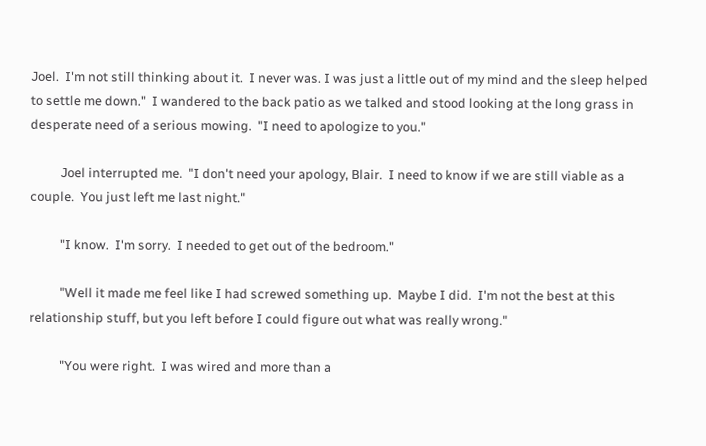Joel.  I'm not still thinking about it.  I never was. I was just a little out of my mind and the sleep helped to settle me down."  I wandered to the back patio as we talked and stood looking at the long grass in desperate need of a serious mowing.  "I need to apologize to you."

          Joel interrupted me.  "I don't need your apology, Blair.  I need to know if we are still viable as a couple.  You just left me last night."

          "I know.  I'm sorry.  I needed to get out of the bedroom."

          "Well it made me feel like I had screwed something up.  Maybe I did.  I'm not the best at this relationship stuff, but you left before I could figure out what was really wrong."

          "You were right.  I was wired and more than a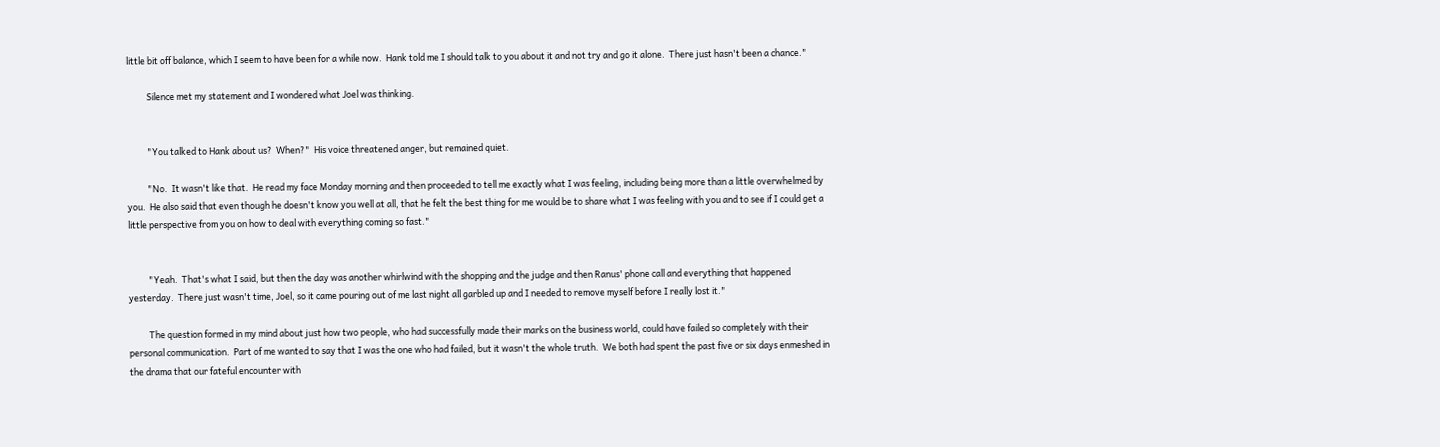little bit off balance, which I seem to have been for a while now.  Hank told me I should talk to you about it and not try and go it alone.  There just hasn't been a chance."

          Silence met my statement and I wondered what Joel was thinking.


          "You talked to Hank about us?  When?"  His voice threatened anger, but remained quiet.

          "No.  It wasn't like that.  He read my face Monday morning and then proceeded to tell me exactly what I was feeling, including being more than a little overwhelmed by you.  He also said that even though he doesn't know you well at all, that he felt the best thing for me would be to share what I was feeling with you and to see if I could get a little perspective from you on how to deal with everything coming so fast."


          "Yeah.  That's what I said, but then the day was another whirlwind with the shopping and the judge and then Ranus' phone call and everything that happened yesterday.  There just wasn't time, Joel, so it came pouring out of me last night all garbled up and I needed to remove myself before I really lost it."

          The question formed in my mind about just how two people, who had successfully made their marks on the business world, could have failed so completely with their personal communication.  Part of me wanted to say that I was the one who had failed, but it wasn't the whole truth.  We both had spent the past five or six days enmeshed in the drama that our fateful encounter with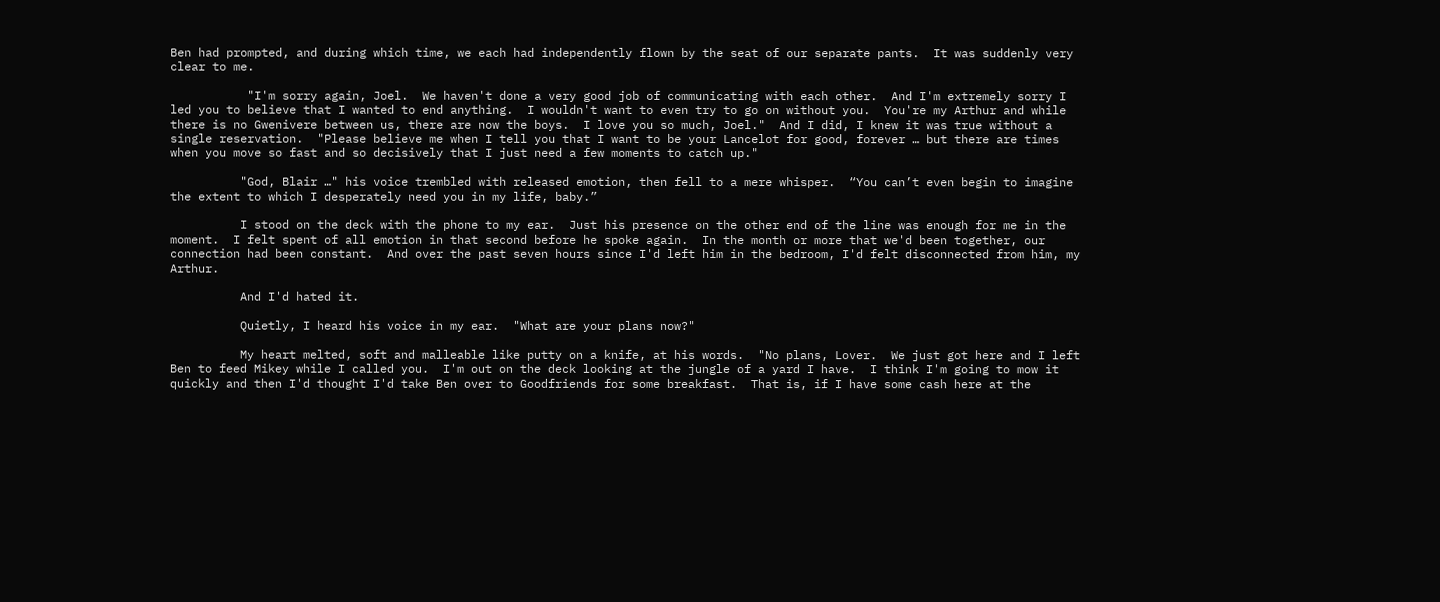Ben had prompted, and during which time, we each had independently flown by the seat of our separate pants.  It was suddenly very clear to me.

           "I'm sorry again, Joel.  We haven't done a very good job of communicating with each other.  And I'm extremely sorry I led you to believe that I wanted to end anything.  I wouldn't want to even try to go on without you.  You're my Arthur and while there is no Gwenivere between us, there are now the boys.  I love you so much, Joel."  And I did, I knew it was true without a single reservation.  "Please believe me when I tell you that I want to be your Lancelot for good, forever … but there are times when you move so fast and so decisively that I just need a few moments to catch up."

          "God, Blair …" his voice trembled with released emotion, then fell to a mere whisper.  “You can’t even begin to imagine the extent to which I desperately need you in my life, baby.”

          I stood on the deck with the phone to my ear.  Just his presence on the other end of the line was enough for me in the moment.  I felt spent of all emotion in that second before he spoke again.  In the month or more that we'd been together, our connection had been constant.  And over the past seven hours since I'd left him in the bedroom, I'd felt disconnected from him, my Arthur.

          And I'd hated it.

          Quietly, I heard his voice in my ear.  "What are your plans now?"

          My heart melted, soft and malleable like putty on a knife, at his words.  "No plans, Lover.  We just got here and I left Ben to feed Mikey while I called you.  I'm out on the deck looking at the jungle of a yard I have.  I think I'm going to mow it quickly and then I'd thought I'd take Ben over to Goodfriends for some breakfast.  That is, if I have some cash here at the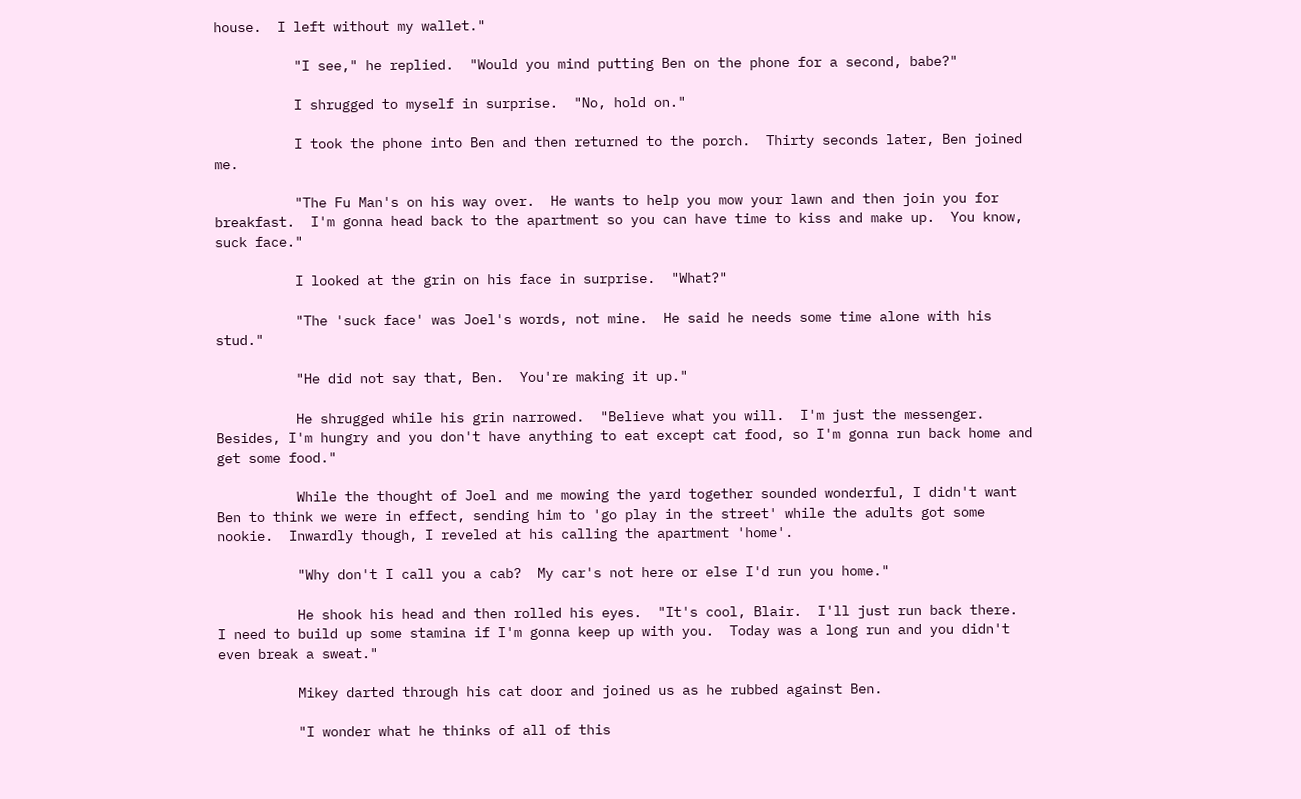house.  I left without my wallet."

          "I see," he replied.  "Would you mind putting Ben on the phone for a second, babe?"

          I shrugged to myself in surprise.  "No, hold on."

          I took the phone into Ben and then returned to the porch.  Thirty seconds later, Ben joined me.

          "The Fu Man's on his way over.  He wants to help you mow your lawn and then join you for breakfast.  I'm gonna head back to the apartment so you can have time to kiss and make up.  You know, suck face."

          I looked at the grin on his face in surprise.  "What?"

          "The 'suck face' was Joel's words, not mine.  He said he needs some time alone with his stud."

          "He did not say that, Ben.  You're making it up."

          He shrugged while his grin narrowed.  "Believe what you will.  I'm just the messenger.  Besides, I'm hungry and you don't have anything to eat except cat food, so I'm gonna run back home and get some food."

          While the thought of Joel and me mowing the yard together sounded wonderful, I didn't want Ben to think we were in effect, sending him to 'go play in the street' while the adults got some nookie.  Inwardly though, I reveled at his calling the apartment 'home'.

          "Why don't I call you a cab?  My car's not here or else I'd run you home."

          He shook his head and then rolled his eyes.  "It's cool, Blair.  I'll just run back there.  I need to build up some stamina if I'm gonna keep up with you.  Today was a long run and you didn't even break a sweat."

          Mikey darted through his cat door and joined us as he rubbed against Ben.

          "I wonder what he thinks of all of this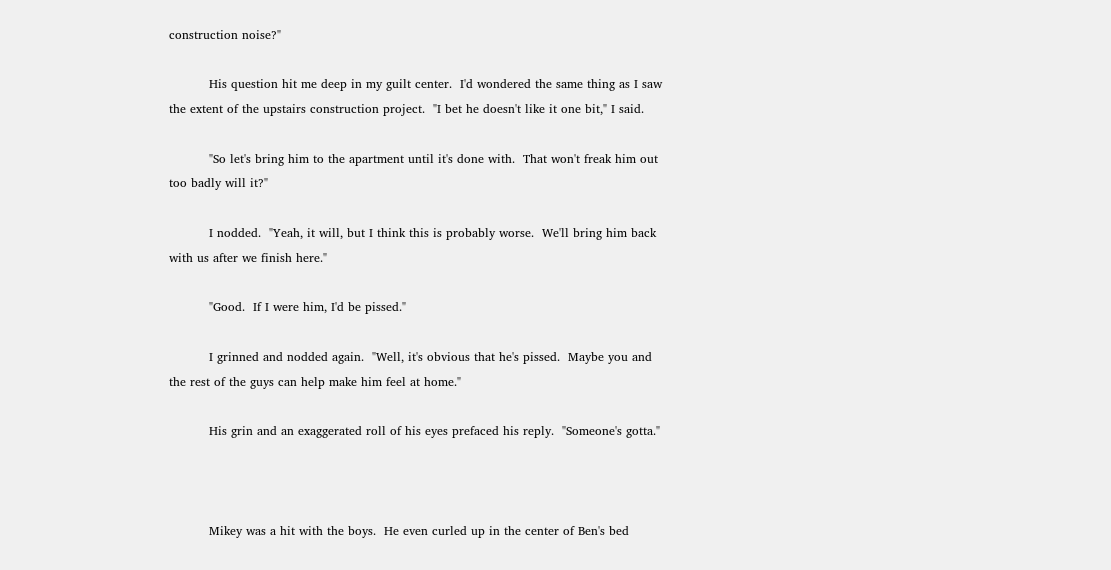construction noise?"

          His question hit me deep in my guilt center.  I'd wondered the same thing as I saw the extent of the upstairs construction project.  "I bet he doesn't like it one bit," I said.

          "So let's bring him to the apartment until it's done with.  That won't freak him out too badly will it?"

          I nodded.  "Yeah, it will, but I think this is probably worse.  We'll bring him back with us after we finish here."

          "Good.  If I were him, I'd be pissed."

          I grinned and nodded again.  "Well, it's obvious that he's pissed.  Maybe you and the rest of the guys can help make him feel at home."

          His grin and an exaggerated roll of his eyes prefaced his reply.  "Someone's gotta."



          Mikey was a hit with the boys.  He even curled up in the center of Ben's bed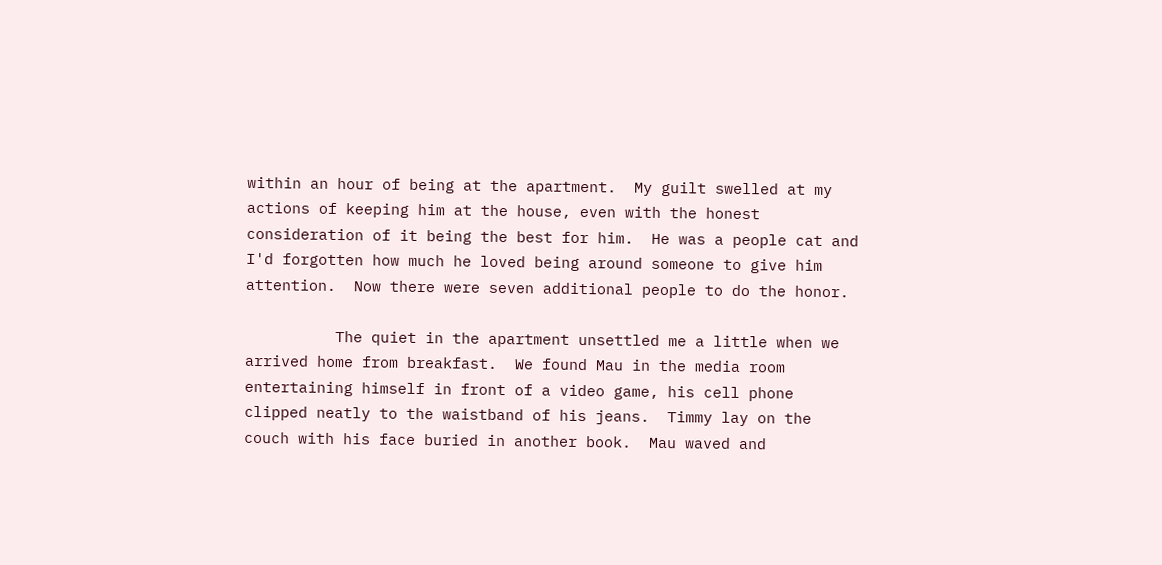within an hour of being at the apartment.  My guilt swelled at my actions of keeping him at the house, even with the honest consideration of it being the best for him.  He was a people cat and I'd forgotten how much he loved being around someone to give him attention.  Now there were seven additional people to do the honor.

          The quiet in the apartment unsettled me a little when we arrived home from breakfast.  We found Mau in the media room entertaining himself in front of a video game, his cell phone clipped neatly to the waistband of his jeans.  Timmy lay on the couch with his face buried in another book.  Mau waved and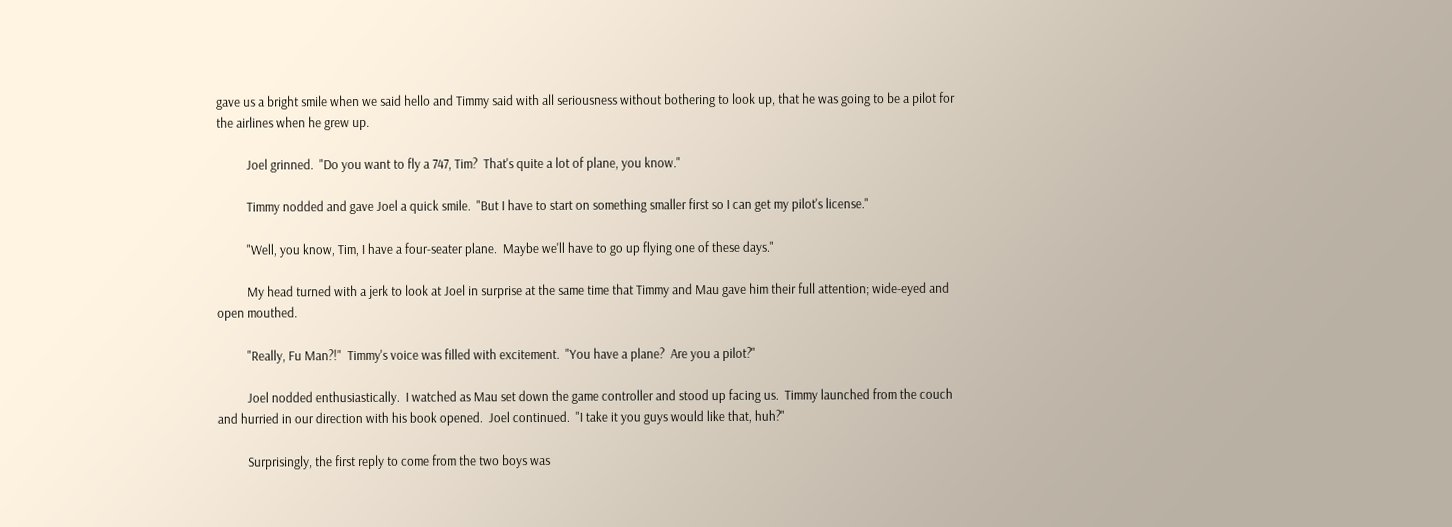gave us a bright smile when we said hello and Timmy said with all seriousness without bothering to look up, that he was going to be a pilot for the airlines when he grew up.

          Joel grinned.  "Do you want to fly a 747, Tim?  That's quite a lot of plane, you know."

          Timmy nodded and gave Joel a quick smile.  "But I have to start on something smaller first so I can get my pilot's license."

          "Well, you know, Tim, I have a four-seater plane.  Maybe we'll have to go up flying one of these days."

          My head turned with a jerk to look at Joel in surprise at the same time that Timmy and Mau gave him their full attention; wide-eyed and open mouthed.

          "Really, Fu Man?!"  Timmy's voice was filled with excitement.  "You have a plane?  Are you a pilot?"

          Joel nodded enthusiastically.  I watched as Mau set down the game controller and stood up facing us.  Timmy launched from the couch and hurried in our direction with his book opened.  Joel continued.  "I take it you guys would like that, huh?"

          Surprisingly, the first reply to come from the two boys was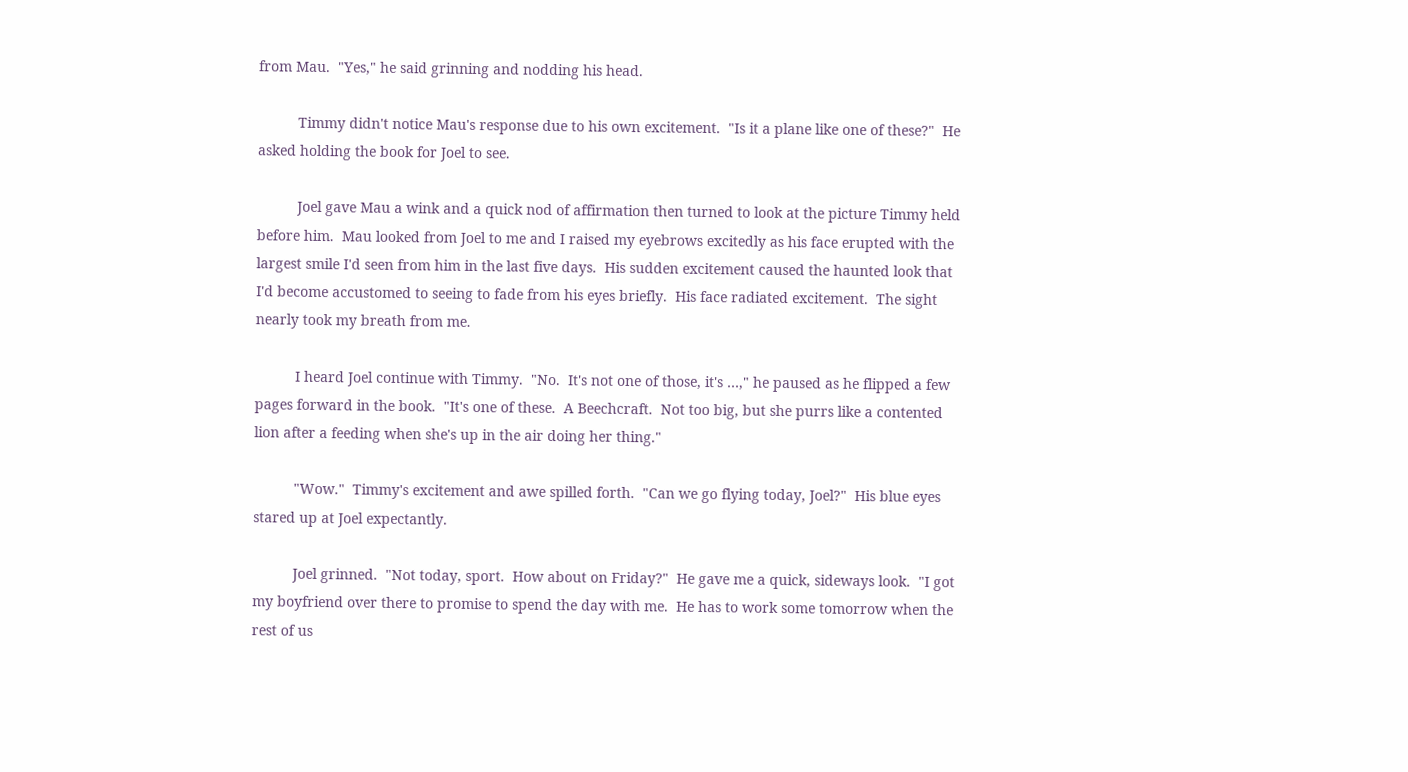from Mau.  "Yes," he said grinning and nodding his head.

          Timmy didn't notice Mau's response due to his own excitement.  "Is it a plane like one of these?"  He asked holding the book for Joel to see.

          Joel gave Mau a wink and a quick nod of affirmation then turned to look at the picture Timmy held before him.  Mau looked from Joel to me and I raised my eyebrows excitedly as his face erupted with the largest smile I'd seen from him in the last five days.  His sudden excitement caused the haunted look that I'd become accustomed to seeing to fade from his eyes briefly.  His face radiated excitement.  The sight nearly took my breath from me.

          I heard Joel continue with Timmy.  "No.  It's not one of those, it's …," he paused as he flipped a few pages forward in the book.  "It's one of these.  A Beechcraft.  Not too big, but she purrs like a contented lion after a feeding when she's up in the air doing her thing."

          "Wow."  Timmy's excitement and awe spilled forth.  "Can we go flying today, Joel?"  His blue eyes stared up at Joel expectantly.

          Joel grinned.  "Not today, sport.  How about on Friday?"  He gave me a quick, sideways look.  "I got my boyfriend over there to promise to spend the day with me.  He has to work some tomorrow when the rest of us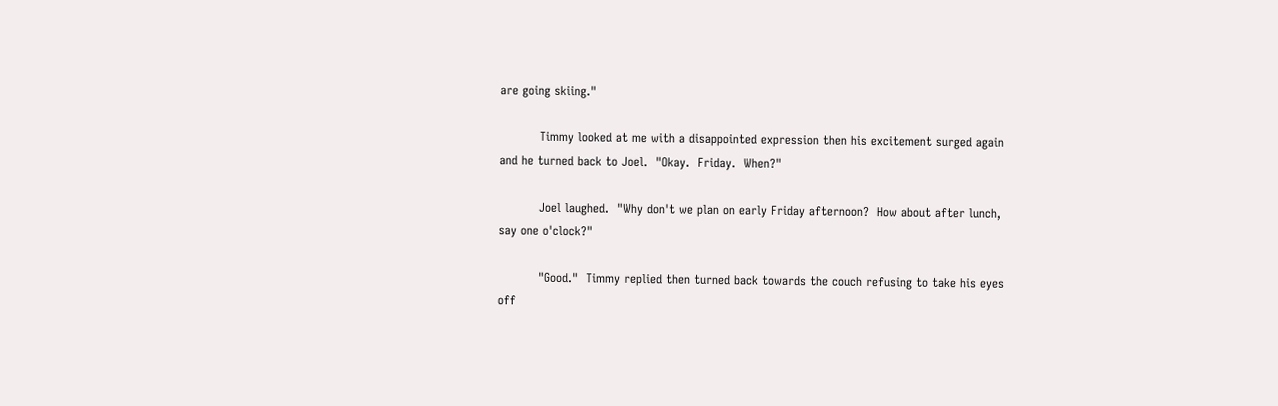are going skiing."

          Timmy looked at me with a disappointed expression then his excitement surged again and he turned back to Joel.  "Okay.  Friday.  When?"

          Joel laughed.  "Why don't we plan on early Friday afternoon?  How about after lunch, say one o'clock?"

          "Good."  Timmy replied then turned back towards the couch refusing to take his eyes off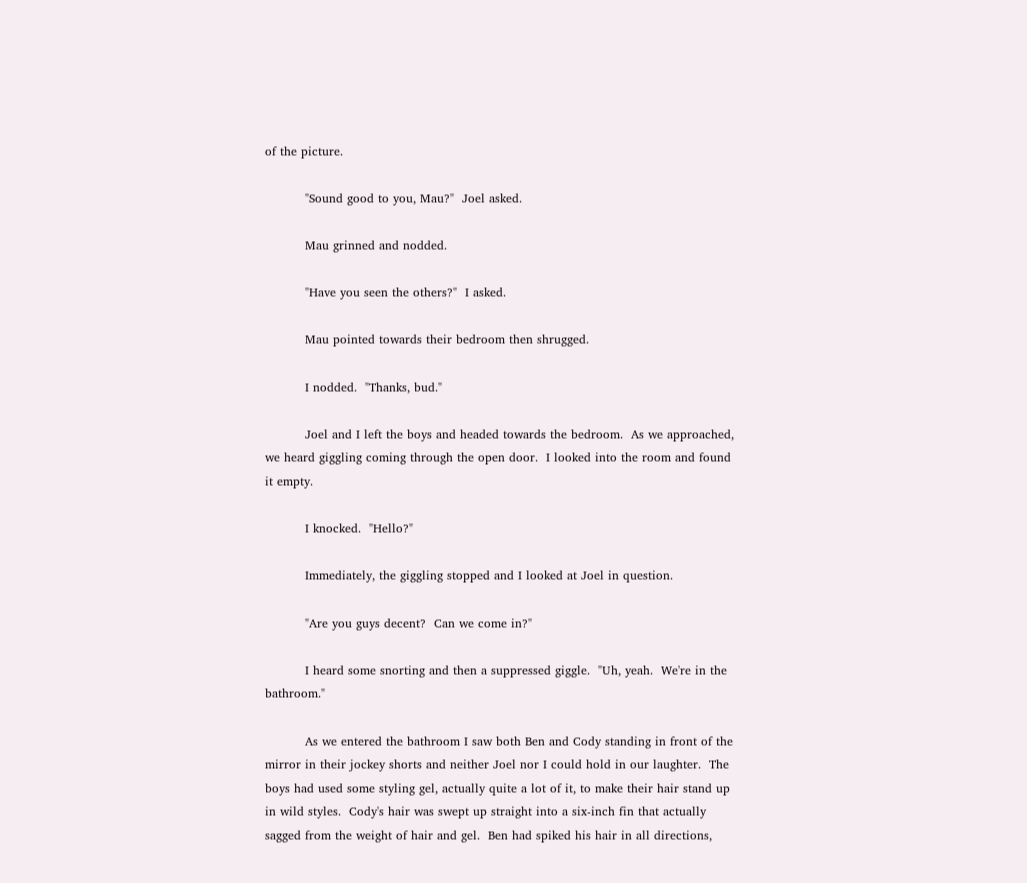of the picture.

          "Sound good to you, Mau?"  Joel asked.

          Mau grinned and nodded.

          "Have you seen the others?"  I asked.

          Mau pointed towards their bedroom then shrugged.

          I nodded.  "Thanks, bud."

          Joel and I left the boys and headed towards the bedroom.  As we approached, we heard giggling coming through the open door.  I looked into the room and found it empty.

          I knocked.  "Hello?"

          Immediately, the giggling stopped and I looked at Joel in question.

          "Are you guys decent?  Can we come in?"

          I heard some snorting and then a suppressed giggle.  "Uh, yeah.  We're in the bathroom."

          As we entered the bathroom I saw both Ben and Cody standing in front of the mirror in their jockey shorts and neither Joel nor I could hold in our laughter.  The boys had used some styling gel, actually quite a lot of it, to make their hair stand up in wild styles.  Cody's hair was swept up straight into a six-inch fin that actually sagged from the weight of hair and gel.  Ben had spiked his hair in all directions,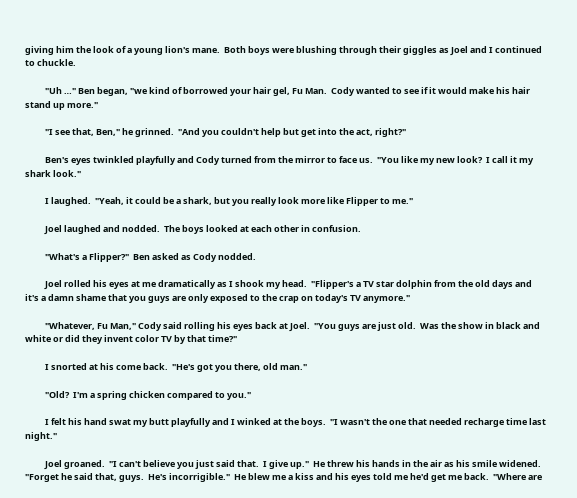giving him the look of a young lion's mane.  Both boys were blushing through their giggles as Joel and I continued to chuckle.

          "Uh …" Ben began, "we kind of borrowed your hair gel, Fu Man.  Cody wanted to see if it would make his hair stand up more."

          "I see that, Ben," he grinned.  "And you couldn't help but get into the act, right?"

          Ben's eyes twinkled playfully and Cody turned from the mirror to face us.  "You like my new look?  I call it my shark look."

          I laughed.  "Yeah, it could be a shark, but you really look more like Flipper to me."

          Joel laughed and nodded.  The boys looked at each other in confusion.

          "What's a Flipper?"  Ben asked as Cody nodded.

          Joel rolled his eyes at me dramatically as I shook my head.  "Flipper's a TV star dolphin from the old days and it's a damn shame that you guys are only exposed to the crap on today's TV anymore."

          "Whatever, Fu Man," Cody said rolling his eyes back at Joel.  "You guys are just old.  Was the show in black and white or did they invent color TV by that time?"

          I snorted at his come back.  "He's got you there, old man."

          "Old?  I'm a spring chicken compared to you."

          I felt his hand swat my butt playfully and I winked at the boys.  "I wasn't the one that needed recharge time last night."

          Joel groaned.  "I can't believe you just said that.  I give up."  He threw his hands in the air as his smile widened.  "Forget he said that, guys.  He's incorrigible."  He blew me a kiss and his eyes told me he'd get me back.  "Where are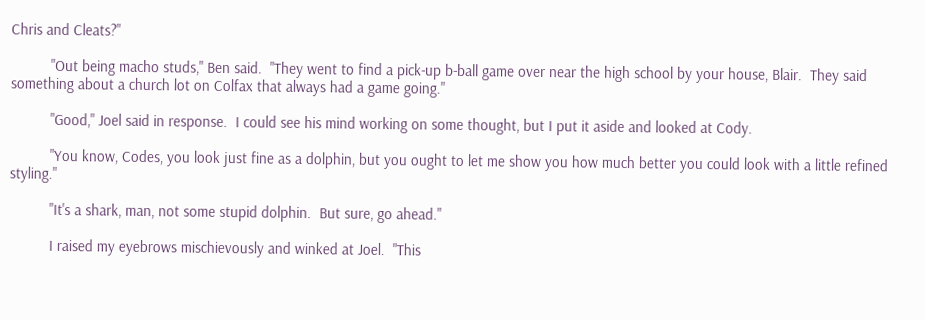Chris and Cleats?"

          "Out being macho studs," Ben said.  "They went to find a pick-up b-ball game over near the high school by your house, Blair.  They said something about a church lot on Colfax that always had a game going."

          "Good," Joel said in response.  I could see his mind working on some thought, but I put it aside and looked at Cody.

          "You know, Codes, you look just fine as a dolphin, but you ought to let me show you how much better you could look with a little refined styling."

          "It's a shark, man, not some stupid dolphin.  But sure, go ahead."

          I raised my eyebrows mischievously and winked at Joel.  "This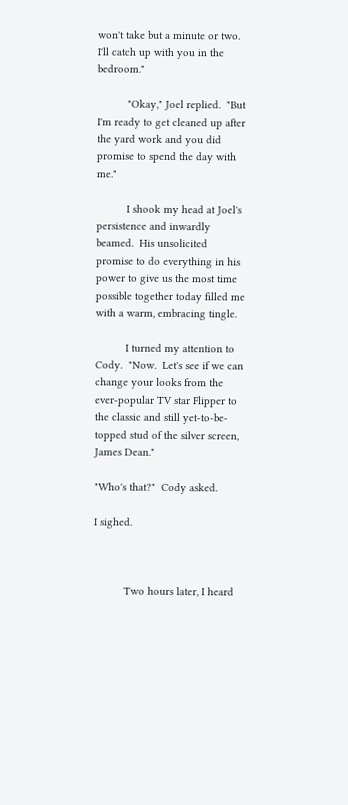won't take but a minute or two.  I'll catch up with you in the bedroom."

          "Okay," Joel replied.  "But I'm ready to get cleaned up after the yard work and you did promise to spend the day with me."

          I shook my head at Joel's persistence and inwardly beamed.  His unsolicited promise to do everything in his power to give us the most time possible together today filled me with a warm, embracing tingle.

          I turned my attention to Cody.  "Now.  Let's see if we can change your looks from the ever-popular TV star Flipper to the classic and still yet-to-be-topped stud of the silver screen, James Dean."

"Who's that?"  Cody asked.

I sighed.



          Two hours later, I heard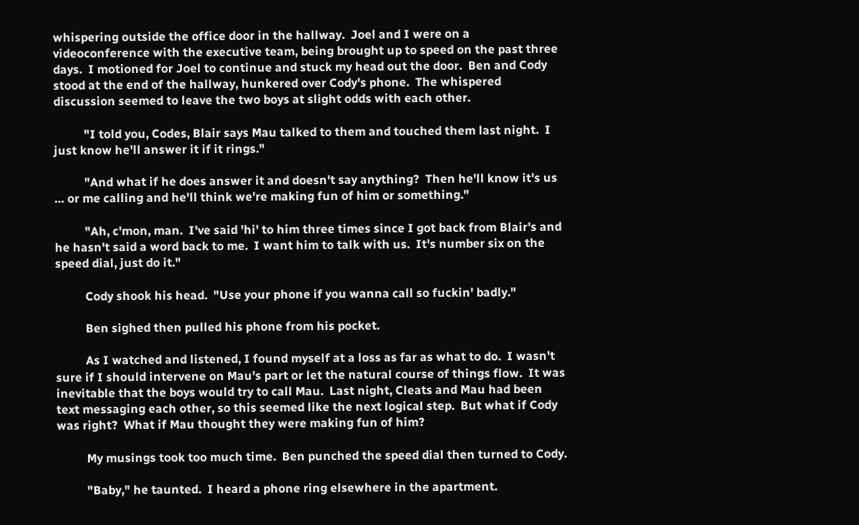whispering outside the office door in the hallway.  Joel and I were on a videoconference with the executive team, being brought up to speed on the past three days.  I motioned for Joel to continue and stuck my head out the door.  Ben and Cody stood at the end of the hallway, hunkered over Cody's phone.  The whispered discussion seemed to leave the two boys at slight odds with each other.

          "I told you, Codes, Blair says Mau talked to them and touched them last night.  I just know he'll answer it if it rings."

          "And what if he does answer it and doesn't say anything?  Then he'll know it's us … or me calling and he'll think we're making fun of him or something."

          "Ah, c'mon, man.  I've said 'hi' to him three times since I got back from Blair's and he hasn't said a word back to me.  I want him to talk with us.  It's number six on the speed dial, just do it."

          Cody shook his head.  "Use your phone if you wanna call so fuckin' badly."

          Ben sighed then pulled his phone from his pocket.

          As I watched and listened, I found myself at a loss as far as what to do.  I wasn't sure if I should intervene on Mau's part or let the natural course of things flow.  It was inevitable that the boys would try to call Mau.  Last night, Cleats and Mau had been text messaging each other, so this seemed like the next logical step.  But what if Cody was right?  What if Mau thought they were making fun of him?

          My musings took too much time.  Ben punched the speed dial then turned to Cody.

          "Baby," he taunted.  I heard a phone ring elsewhere in the apartment.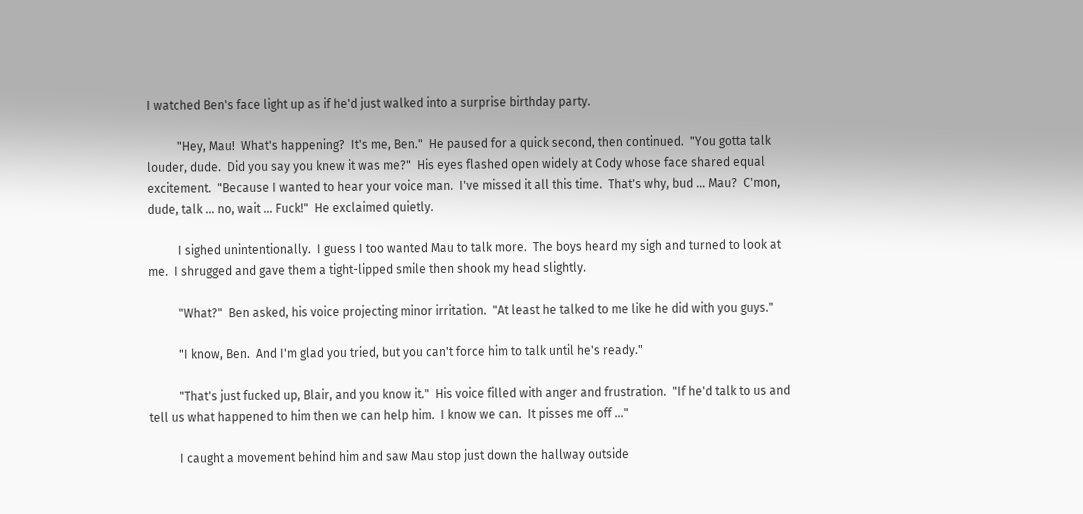I watched Ben's face light up as if he'd just walked into a surprise birthday party.

          "Hey, Mau!  What's happening?  It's me, Ben."  He paused for a quick second, then continued.  "You gotta talk louder, dude.  Did you say you knew it was me?"  His eyes flashed open widely at Cody whose face shared equal excitement.  "Because I wanted to hear your voice man.  I've missed it all this time.  That's why, bud … Mau?  C'mon, dude, talk … no, wait … Fuck!"  He exclaimed quietly.

          I sighed unintentionally.  I guess I too wanted Mau to talk more.  The boys heard my sigh and turned to look at me.  I shrugged and gave them a tight-lipped smile then shook my head slightly.

          "What?"  Ben asked, his voice projecting minor irritation.  "At least he talked to me like he did with you guys."

          "I know, Ben.  And I'm glad you tried, but you can't force him to talk until he's ready."

          "That's just fucked up, Blair, and you know it."  His voice filled with anger and frustration.  "If he'd talk to us and tell us what happened to him then we can help him.  I know we can.  It pisses me off …"

          I caught a movement behind him and saw Mau stop just down the hallway outside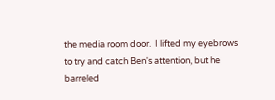the media room door.  I lifted my eyebrows to try and catch Ben's attention, but he barreled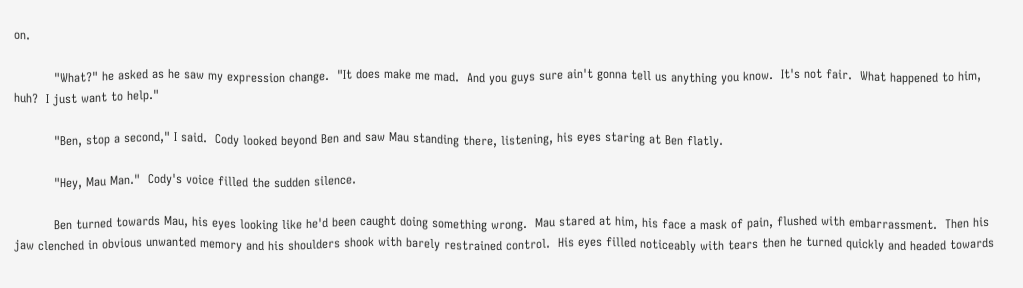on.

          "What?" he asked as he saw my expression change.  "It does make me mad.  And you guys sure ain't gonna tell us anything you know.  It's not fair.  What happened to him, huh?  I just want to help."

          "Ben, stop a second," I said.  Cody looked beyond Ben and saw Mau standing there, listening, his eyes staring at Ben flatly.

          "Hey, Mau Man."  Cody's voice filled the sudden silence.

          Ben turned towards Mau, his eyes looking like he'd been caught doing something wrong.  Mau stared at him, his face a mask of pain, flushed with embarrassment.  Then his jaw clenched in obvious unwanted memory and his shoulders shook with barely restrained control.  His eyes filled noticeably with tears then he turned quickly and headed towards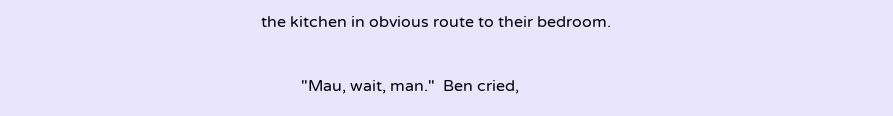the kitchen in obvious route to their bedroom.

          "Mau, wait, man."  Ben cried,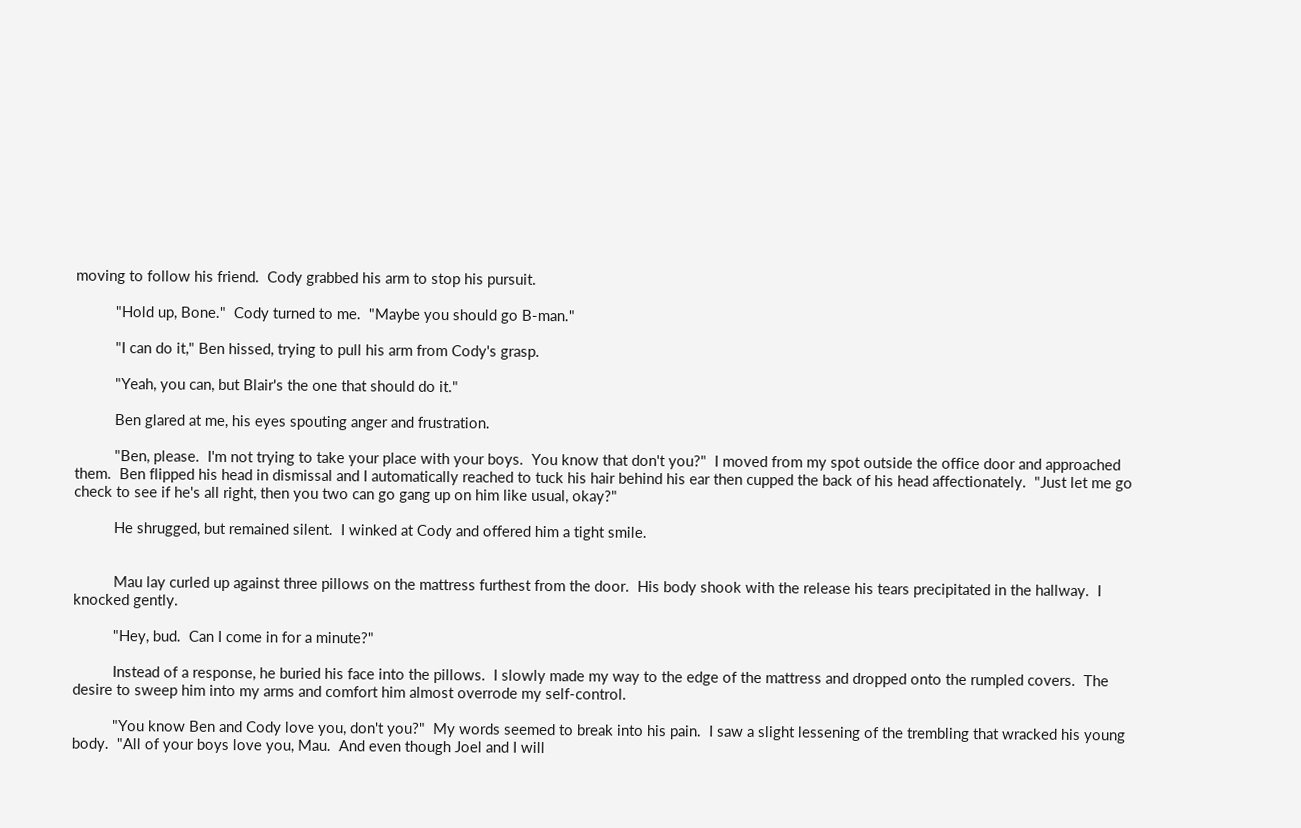moving to follow his friend.  Cody grabbed his arm to stop his pursuit.

          "Hold up, Bone."  Cody turned to me.  "Maybe you should go B-man."

          "I can do it," Ben hissed, trying to pull his arm from Cody's grasp.

          "Yeah, you can, but Blair's the one that should do it."

          Ben glared at me, his eyes spouting anger and frustration.

          "Ben, please.  I'm not trying to take your place with your boys.  You know that don't you?"  I moved from my spot outside the office door and approached them.  Ben flipped his head in dismissal and I automatically reached to tuck his hair behind his ear then cupped the back of his head affectionately.  "Just let me go check to see if he's all right, then you two can go gang up on him like usual, okay?"

          He shrugged, but remained silent.  I winked at Cody and offered him a tight smile.


          Mau lay curled up against three pillows on the mattress furthest from the door.  His body shook with the release his tears precipitated in the hallway.  I knocked gently.

          "Hey, bud.  Can I come in for a minute?"

          Instead of a response, he buried his face into the pillows.  I slowly made my way to the edge of the mattress and dropped onto the rumpled covers.  The desire to sweep him into my arms and comfort him almost overrode my self-control.

          "You know Ben and Cody love you, don't you?"  My words seemed to break into his pain.  I saw a slight lessening of the trembling that wracked his young body.  "All of your boys love you, Mau.  And even though Joel and I will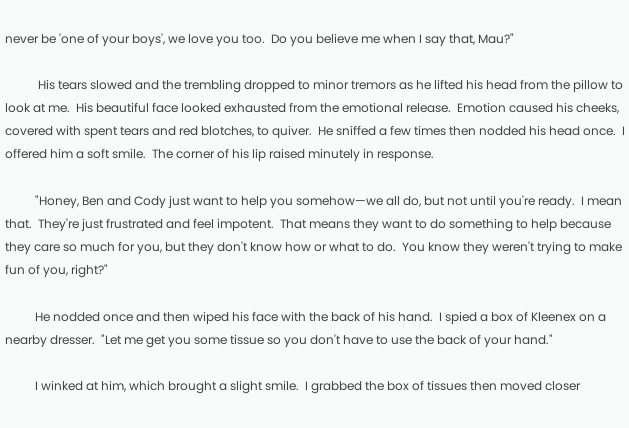never be 'one of your boys', we love you too.  Do you believe me when I say that, Mau?"

           His tears slowed and the trembling dropped to minor tremors as he lifted his head from the pillow to look at me.  His beautiful face looked exhausted from the emotional release.  Emotion caused his cheeks, covered with spent tears and red blotches, to quiver.  He sniffed a few times then nodded his head once.  I offered him a soft smile.  The corner of his lip raised minutely in response.

          "Honey, Ben and Cody just want to help you somehow—we all do, but not until you're ready.  I mean that.  They're just frustrated and feel impotent.  That means they want to do something to help because they care so much for you, but they don't know how or what to do.  You know they weren't trying to make fun of you, right?"

          He nodded once and then wiped his face with the back of his hand.  I spied a box of Kleenex on a nearby dresser.  "Let me get you some tissue so you don't have to use the back of your hand."

          I winked at him, which brought a slight smile.  I grabbed the box of tissues then moved closer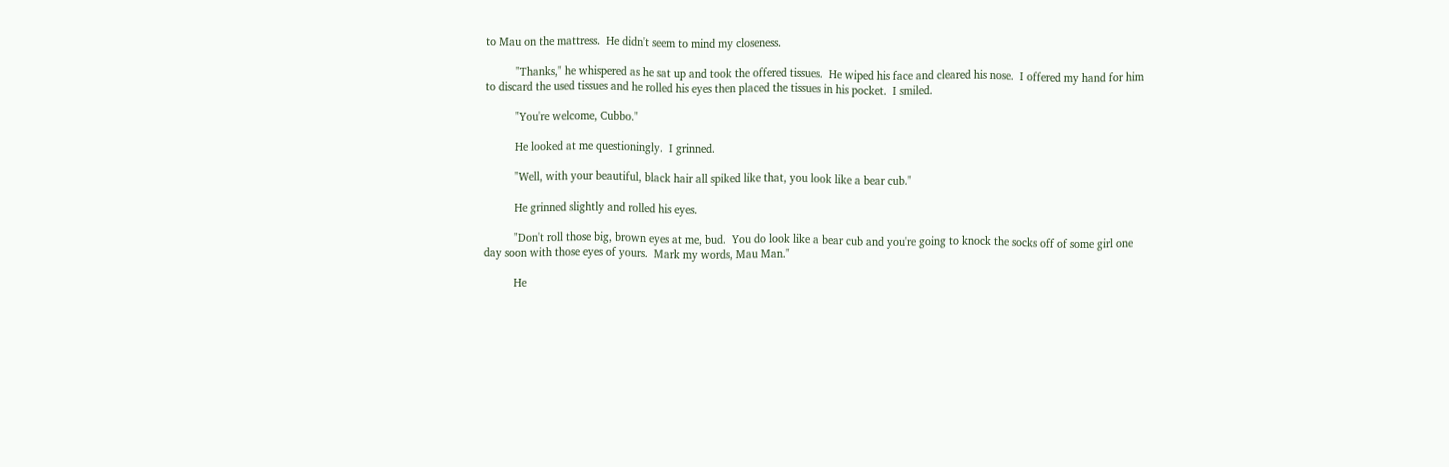to Mau on the mattress.  He didn't seem to mind my closeness.

          "Thanks," he whispered as he sat up and took the offered tissues.  He wiped his face and cleared his nose.  I offered my hand for him to discard the used tissues and he rolled his eyes then placed the tissues in his pocket.  I smiled.

          "You're welcome, Cubbo."

          He looked at me questioningly.  I grinned.

          "Well, with your beautiful, black hair all spiked like that, you look like a bear cub."

          He grinned slightly and rolled his eyes.

          "Don't roll those big, brown eyes at me, bud.  You do look like a bear cub and you're going to knock the socks off of some girl one day soon with those eyes of yours.  Mark my words, Mau Man."

          He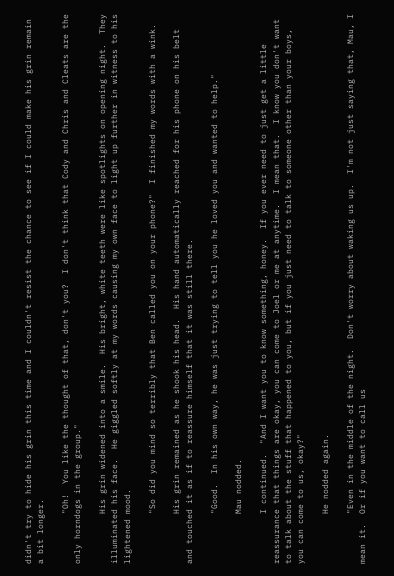didn't try to hide his grin this time and I couldn't resist the chance to see if I could make his grin remain a bit longer.

          "Oh!  You like the thought of that, don't you?  I don't think that Cody and Chris and Cleats are the only horndogs in the group."

          His grin widened into a smile.  His bright, white teeth were like spotlights on opening night.  They illuminated his face.  He giggled softly at my words causing my own face to light up further in witness to his lightened mood.

          "So did you mind so terribly that Ben called you on your phone?"  I finished my words with a wink.

          His grin remained as he shook his head.  His hand automatically reached for his phone on his belt and touched it as if to reassure himself that it was still there.

          "Good.  In his own way, he was just trying to tell you he loved you and wanted to help."

          Mau nodded.

          I continued.  "And I want you to know something, honey.  If you ever need to just get a little reassurance that things are okay, you can come to Joel or me at anytime.  I mean that.  I know you don't want to talk about the stuff that happened to you, but if you just need to talk to someone other than your boys, you can come to us, okay?"

          He nodded again.

          "Even in the middle of the night.  Don't worry about waking us up.  I'm not just saying that, Mau, I mean it.  Or if you want to call us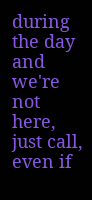during the day and we're not here, just call, even if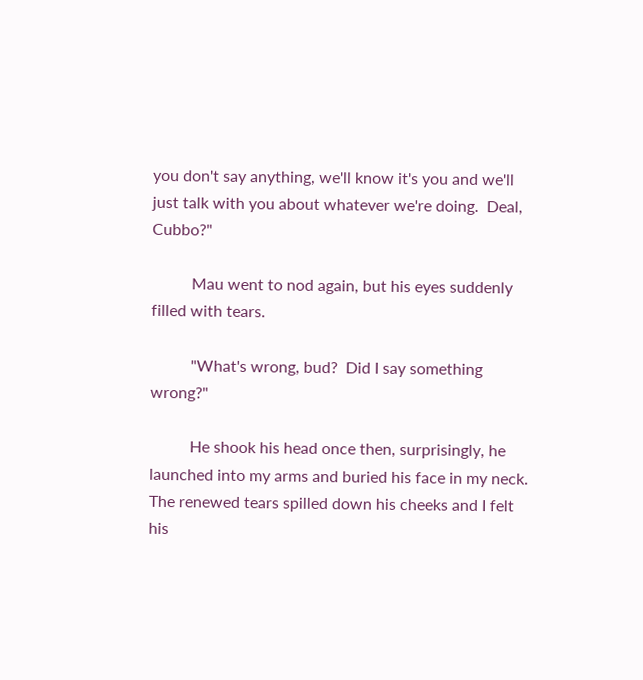you don't say anything, we'll know it's you and we'll just talk with you about whatever we're doing.  Deal, Cubbo?"

          Mau went to nod again, but his eyes suddenly filled with tears.

          "What's wrong, bud?  Did I say something wrong?"

          He shook his head once then, surprisingly, he launched into my arms and buried his face in my neck.  The renewed tears spilled down his cheeks and I felt his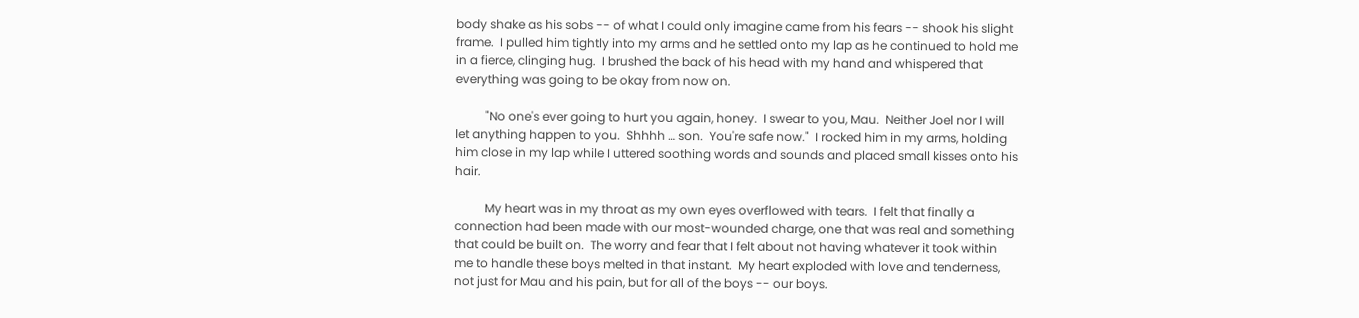body shake as his sobs -- of what I could only imagine came from his fears -- shook his slight frame.  I pulled him tightly into my arms and he settled onto my lap as he continued to hold me in a fierce, clinging hug.  I brushed the back of his head with my hand and whispered that everything was going to be okay from now on.

          "No one's ever going to hurt you again, honey.  I swear to you, Mau.  Neither Joel nor I will let anything happen to you.  Shhhh … son.  You're safe now."  I rocked him in my arms, holding him close in my lap while I uttered soothing words and sounds and placed small kisses onto his hair.

          My heart was in my throat as my own eyes overflowed with tears.  I felt that finally a connection had been made with our most-wounded charge, one that was real and something that could be built on.  The worry and fear that I felt about not having whatever it took within me to handle these boys melted in that instant.  My heart exploded with love and tenderness, not just for Mau and his pain, but for all of the boys -- our boys.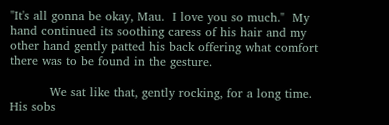"It's all gonna be okay, Mau.  I love you so much."  My hand continued its soothing caress of his hair and my other hand gently patted his back offering what comfort there was to be found in the gesture.

          We sat like that, gently rocking, for a long time.  His sobs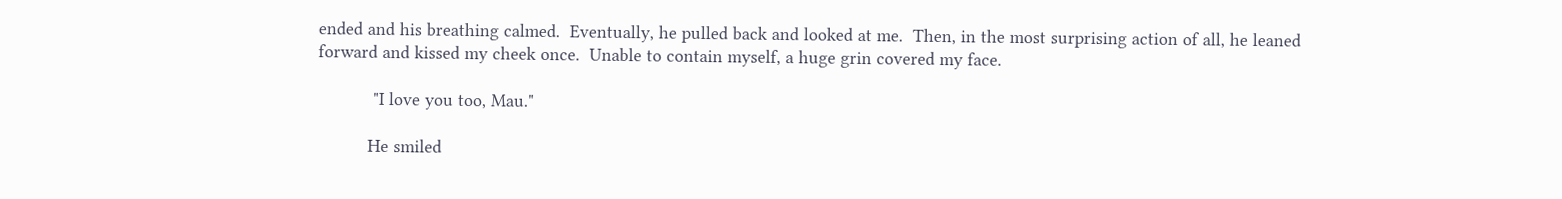ended and his breathing calmed.  Eventually, he pulled back and looked at me.  Then, in the most surprising action of all, he leaned forward and kissed my cheek once.  Unable to contain myself, a huge grin covered my face.

           "I love you too, Mau."

          He smiled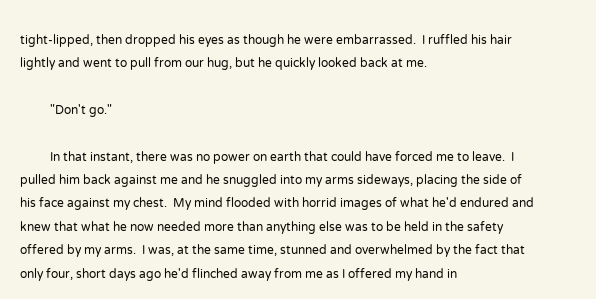tight-lipped, then dropped his eyes as though he were embarrassed.  I ruffled his hair lightly and went to pull from our hug, but he quickly looked back at me.

          "Don't go."

          In that instant, there was no power on earth that could have forced me to leave.  I pulled him back against me and he snuggled into my arms sideways, placing the side of his face against my chest.  My mind flooded with horrid images of what he'd endured and knew that what he now needed more than anything else was to be held in the safety offered by my arms.  I was, at the same time, stunned and overwhelmed by the fact that only four, short days ago he'd flinched away from me as I offered my hand in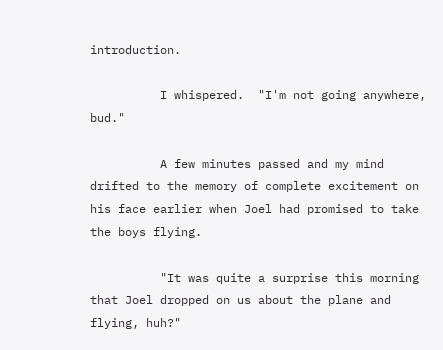introduction.

          I whispered.  "I'm not going anywhere, bud."

          A few minutes passed and my mind drifted to the memory of complete excitement on his face earlier when Joel had promised to take the boys flying.

          "It was quite a surprise this morning that Joel dropped on us about the plane and flying, huh?"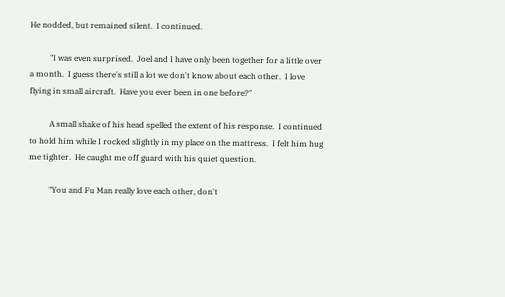He nodded, but remained silent.  I continued.

          "I was even surprised.  Joel and I have only been together for a little over a month.  I guess there's still a lot we don't know about each other.  I love flying in small aircraft.  Have you ever been in one before?"

          A small shake of his head spelled the extent of his response.  I continued to hold him while I rocked slightly in my place on the mattress.  I felt him hug me tighter.  He caught me off guard with his quiet question.

          "You and Fu Man really love each other, don't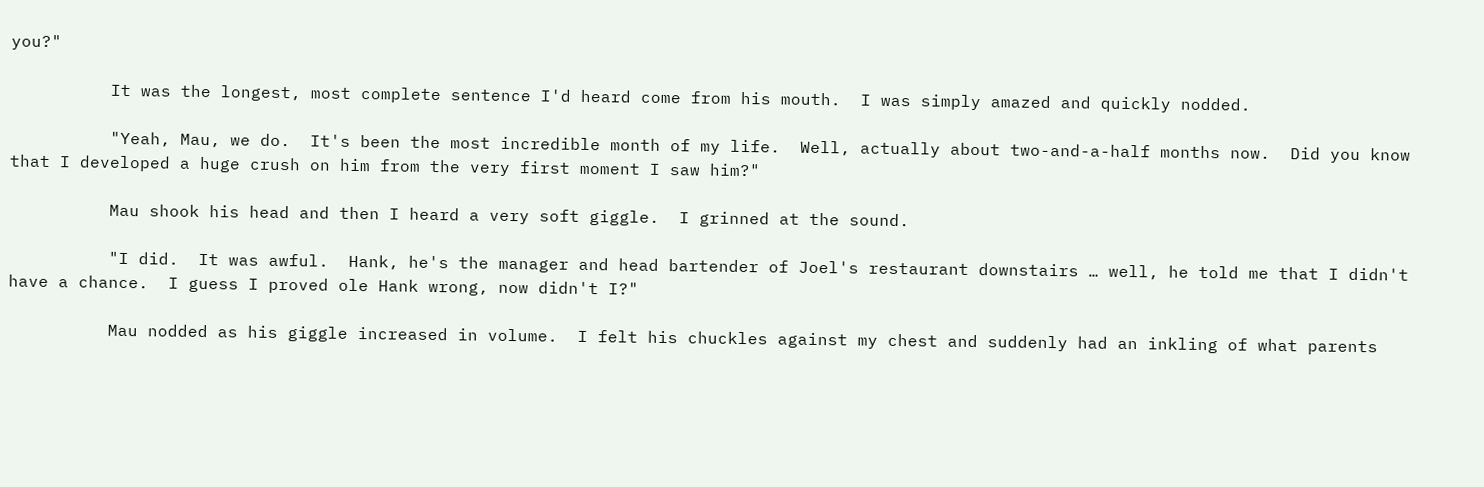you?"

          It was the longest, most complete sentence I'd heard come from his mouth.  I was simply amazed and quickly nodded.

          "Yeah, Mau, we do.  It's been the most incredible month of my life.  Well, actually about two-and-a-half months now.  Did you know that I developed a huge crush on him from the very first moment I saw him?"

          Mau shook his head and then I heard a very soft giggle.  I grinned at the sound.

          "I did.  It was awful.  Hank, he's the manager and head bartender of Joel's restaurant downstairs … well, he told me that I didn't have a chance.  I guess I proved ole Hank wrong, now didn't I?"

          Mau nodded as his giggle increased in volume.  I felt his chuckles against my chest and suddenly had an inkling of what parents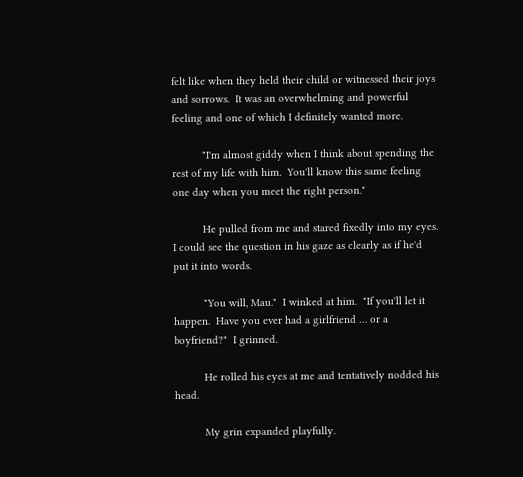felt like when they held their child or witnessed their joys and sorrows.  It was an overwhelming and powerful feeling and one of which I definitely wanted more.

          "I'm almost giddy when I think about spending the rest of my life with him.  You'll know this same feeling one day when you meet the right person."

          He pulled from me and stared fixedly into my eyes.  I could see the question in his gaze as clearly as if he'd put it into words.

          "You will, Mau."  I winked at him.  "If you'll let it happen.  Have you ever had a girlfriend … or a boyfriend?"  I grinned.

          He rolled his eyes at me and tentatively nodded his head.

          My grin expanded playfully.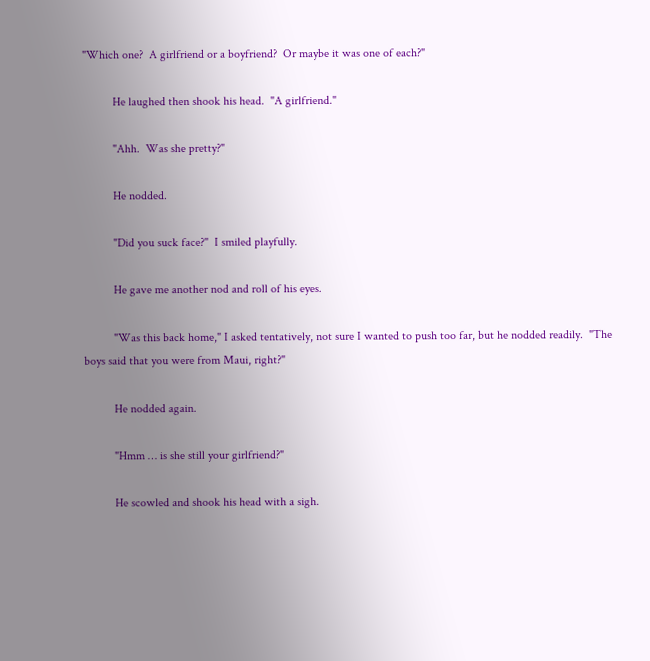"Which one?  A girlfriend or a boyfriend?  Or maybe it was one of each?"

          He laughed then shook his head.  "A girlfriend."

          "Ahh.  Was she pretty?"

          He nodded.

          "Did you suck face?"  I smiled playfully.

          He gave me another nod and roll of his eyes.

          "Was this back home," I asked tentatively, not sure I wanted to push too far, but he nodded readily.  "The boys said that you were from Maui, right?"

          He nodded again.

          "Hmm … is she still your girlfriend?"

          He scowled and shook his head with a sigh.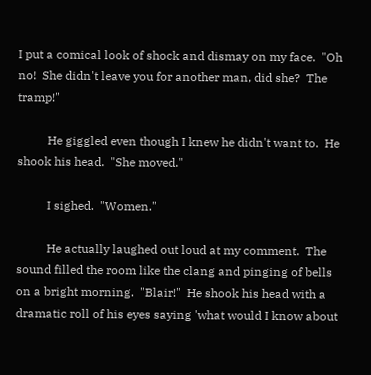I put a comical look of shock and dismay on my face.  "Oh no!  She didn't leave you for another man, did she?  The tramp!"

          He giggled even though I knew he didn't want to.  He shook his head.  "She moved."

          I sighed.  "Women."

          He actually laughed out loud at my comment.  The sound filled the room like the clang and pinging of bells on a bright morning.  "Blair!"  He shook his head with a dramatic roll of his eyes saying 'what would I know about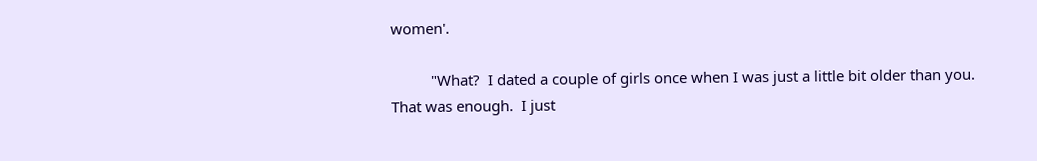women'.

          "What?  I dated a couple of girls once when I was just a little bit older than you.  That was enough.  I just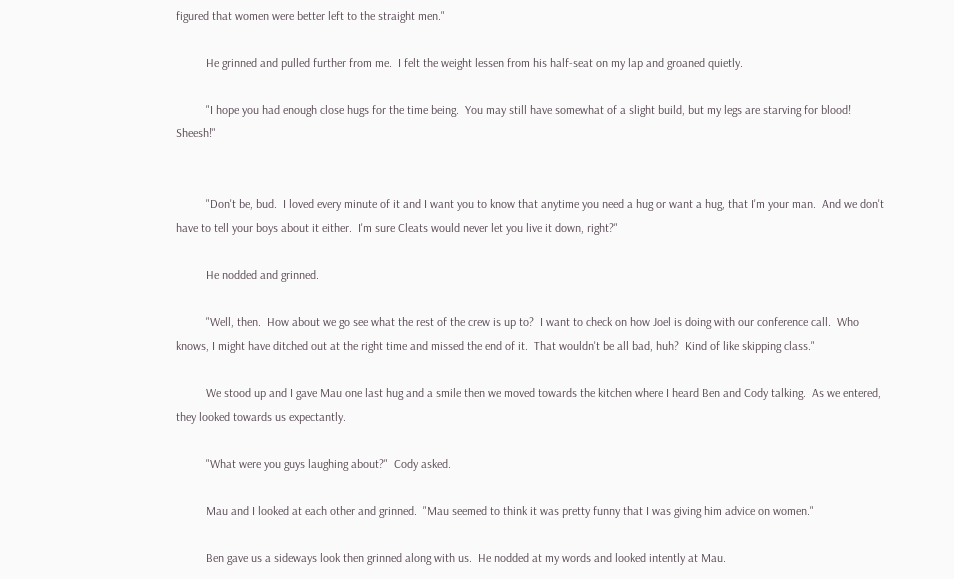figured that women were better left to the straight men."

          He grinned and pulled further from me.  I felt the weight lessen from his half-seat on my lap and groaned quietly.

          "I hope you had enough close hugs for the time being.  You may still have somewhat of a slight build, but my legs are starving for blood!  Sheesh!"


          "Don't be, bud.  I loved every minute of it and I want you to know that anytime you need a hug or want a hug, that I'm your man.  And we don't have to tell your boys about it either.  I'm sure Cleats would never let you live it down, right?"

          He nodded and grinned.

          "Well, then.  How about we go see what the rest of the crew is up to?  I want to check on how Joel is doing with our conference call.  Who knows, I might have ditched out at the right time and missed the end of it.  That wouldn't be all bad, huh?  Kind of like skipping class."

          We stood up and I gave Mau one last hug and a smile then we moved towards the kitchen where I heard Ben and Cody talking.  As we entered, they looked towards us expectantly.

          "What were you guys laughing about?"  Cody asked.

          Mau and I looked at each other and grinned.  "Mau seemed to think it was pretty funny that I was giving him advice on women."

          Ben gave us a sideways look then grinned along with us.  He nodded at my words and looked intently at Mau.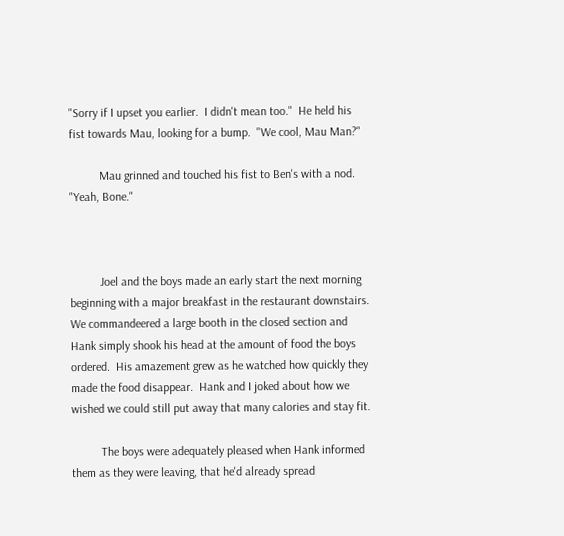"Sorry if I upset you earlier.  I didn't mean too."  He held his fist towards Mau, looking for a bump.  "We cool, Mau Man?"

          Mau grinned and touched his fist to Ben's with a nod.  "Yeah, Bone."



          Joel and the boys made an early start the next morning beginning with a major breakfast in the restaurant downstairs.  We commandeered a large booth in the closed section and Hank simply shook his head at the amount of food the boys ordered.  His amazement grew as he watched how quickly they made the food disappear.  Hank and I joked about how we wished we could still put away that many calories and stay fit.

          The boys were adequately pleased when Hank informed them as they were leaving, that he'd already spread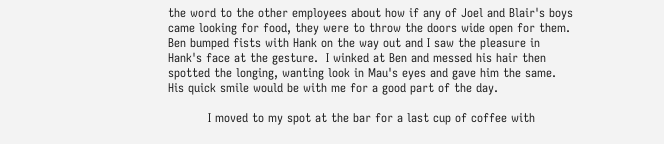the word to the other employees about how if any of Joel and Blair's boys came looking for food, they were to throw the doors wide open for them.  Ben bumped fists with Hank on the way out and I saw the pleasure in Hank's face at the gesture.  I winked at Ben and messed his hair then spotted the longing, wanting look in Mau's eyes and gave him the same.  His quick smile would be with me for a good part of the day.

          I moved to my spot at the bar for a last cup of coffee with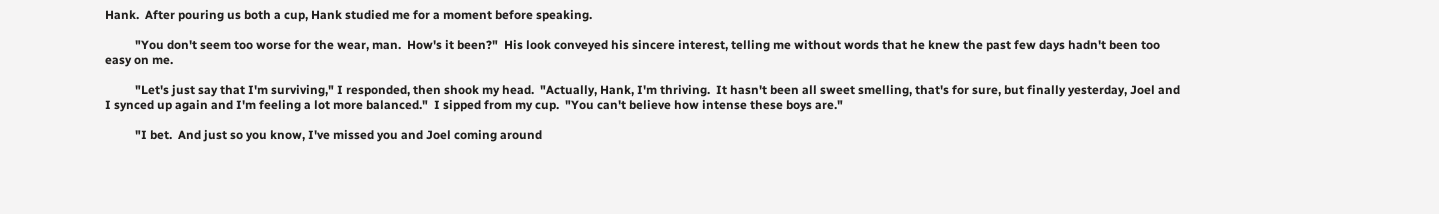Hank.  After pouring us both a cup, Hank studied me for a moment before speaking.

          "You don't seem too worse for the wear, man.  How's it been?"  His look conveyed his sincere interest, telling me without words that he knew the past few days hadn't been too easy on me.

          "Let's just say that I'm surviving," I responded, then shook my head.  "Actually, Hank, I'm thriving.  It hasn't been all sweet smelling, that's for sure, but finally yesterday, Joel and I synced up again and I'm feeling a lot more balanced."  I sipped from my cup.  "You can't believe how intense these boys are."

          "I bet.  And just so you know, I've missed you and Joel coming around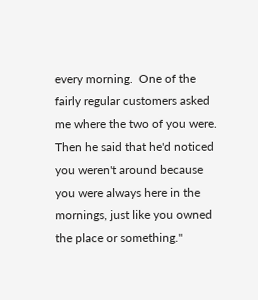every morning.  One of the fairly regular customers asked me where the two of you were.  Then he said that he'd noticed you weren't around because you were always here in the mornings, just like you owned the place or something."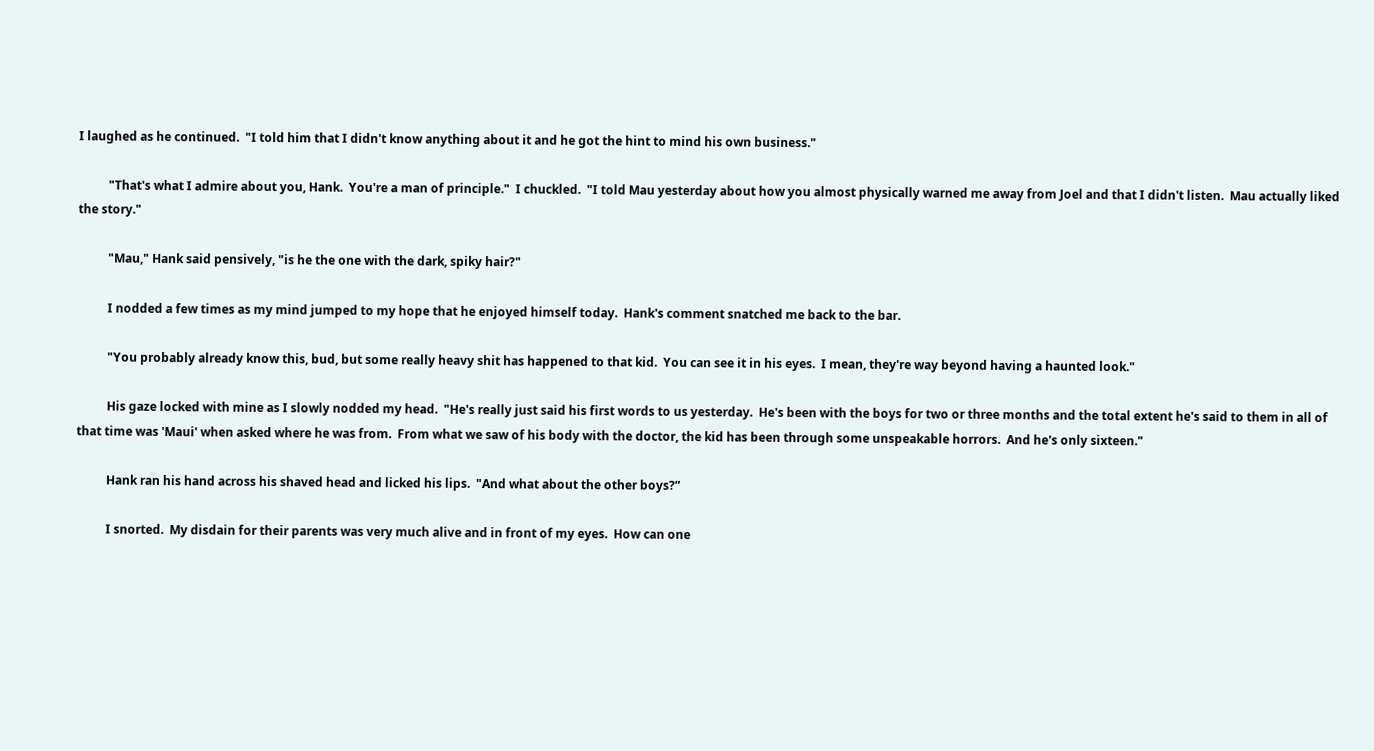I laughed as he continued.  "I told him that I didn't know anything about it and he got the hint to mind his own business."

          "That's what I admire about you, Hank.  You're a man of principle."  I chuckled.  "I told Mau yesterday about how you almost physically warned me away from Joel and that I didn't listen.  Mau actually liked the story."

          "Mau," Hank said pensively, "is he the one with the dark, spiky hair?"

          I nodded a few times as my mind jumped to my hope that he enjoyed himself today.  Hank's comment snatched me back to the bar.

          "You probably already know this, bud, but some really heavy shit has happened to that kid.  You can see it in his eyes.  I mean, they're way beyond having a haunted look."

          His gaze locked with mine as I slowly nodded my head.  "He's really just said his first words to us yesterday.  He's been with the boys for two or three months and the total extent he's said to them in all of that time was 'Maui' when asked where he was from.  From what we saw of his body with the doctor, the kid has been through some unspeakable horrors.  And he's only sixteen."

          Hank ran his hand across his shaved head and licked his lips.  "And what about the other boys?”

          I snorted.  My disdain for their parents was very much alive and in front of my eyes.  How can one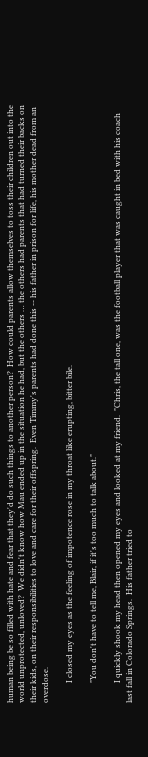human being be so filled with hate and fear that they'd do such things to another person?  How could parents allow themselves to toss their children out into the world unprotected, unloved?  We didn't know how Mau ended up in the situation he had, but the others … the others had parents that had turned their backs on their kids, on their responsibilities to love and care for their offspring.  Even Timmy's parents had done this -- his father in prison for life, his mother dead from an overdose.

          I closed my eyes as the feeling of impotence rose in my throat like erupting, bitter bile.

          "You don't have to tell me, Blair, if it's too much to talk about."

          I quickly shook my head then opened my eyes and looked at my friend.  "Chris, the tall one, was the football player that was caught in bed with his coach last fall in Colorado Springs.  His father tried to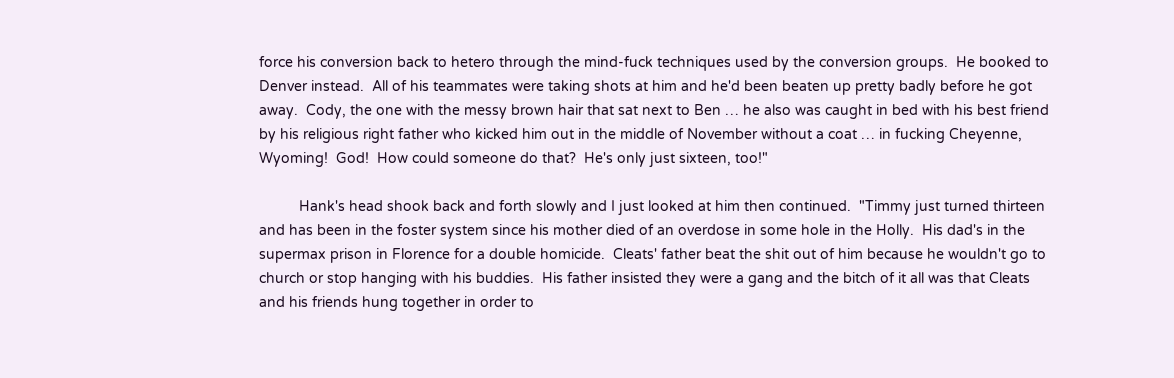force his conversion back to hetero through the mind-fuck techniques used by the conversion groups.  He booked to Denver instead.  All of his teammates were taking shots at him and he'd been beaten up pretty badly before he got away.  Cody, the one with the messy brown hair that sat next to Ben … he also was caught in bed with his best friend by his religious right father who kicked him out in the middle of November without a coat … in fucking Cheyenne, Wyoming!  God!  How could someone do that?  He's only just sixteen, too!"

          Hank's head shook back and forth slowly and I just looked at him then continued.  "Timmy just turned thirteen and has been in the foster system since his mother died of an overdose in some hole in the Holly.  His dad's in the supermax prison in Florence for a double homicide.  Cleats' father beat the shit out of him because he wouldn't go to church or stop hanging with his buddies.  His father insisted they were a gang and the bitch of it all was that Cleats and his friends hung together in order to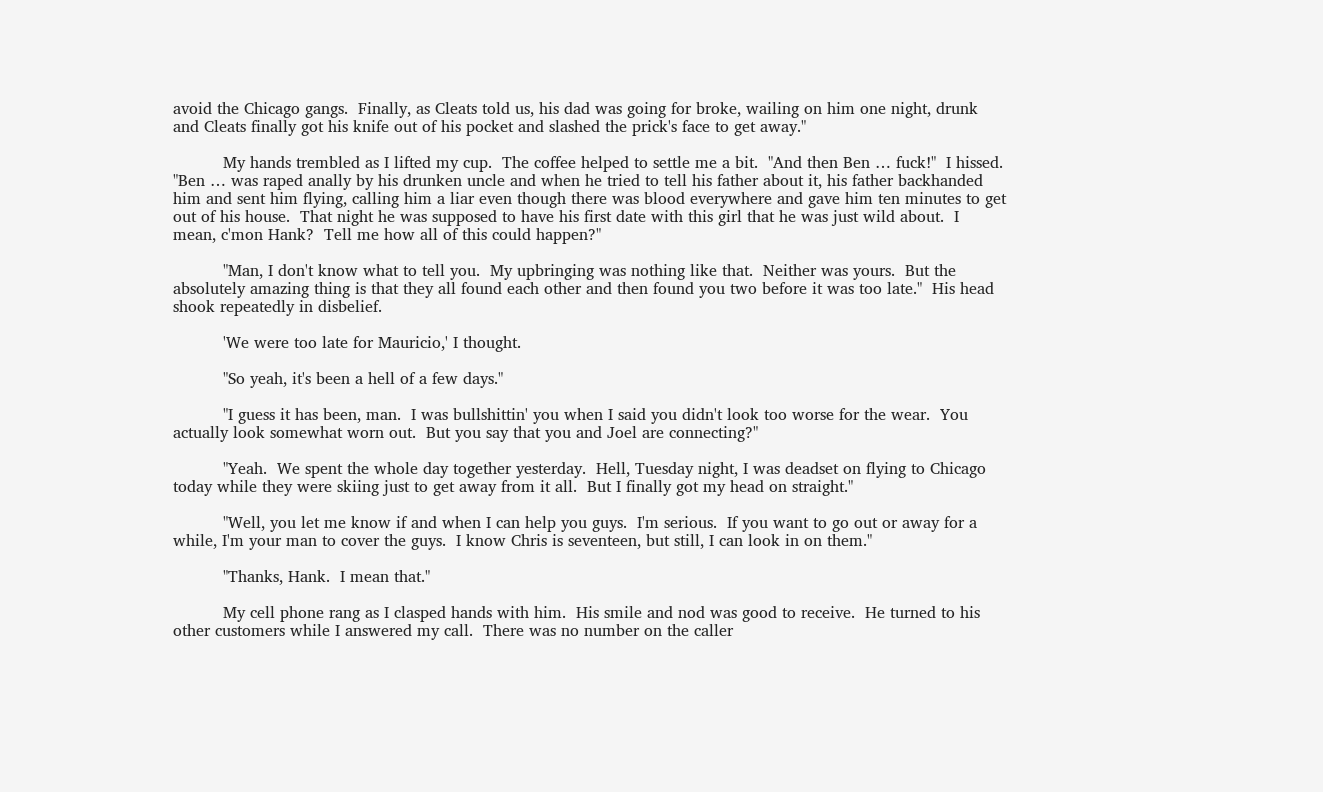avoid the Chicago gangs.  Finally, as Cleats told us, his dad was going for broke, wailing on him one night, drunk and Cleats finally got his knife out of his pocket and slashed the prick's face to get away."

          My hands trembled as I lifted my cup.  The coffee helped to settle me a bit.  "And then Ben … fuck!"  I hissed.  "Ben … was raped anally by his drunken uncle and when he tried to tell his father about it, his father backhanded him and sent him flying, calling him a liar even though there was blood everywhere and gave him ten minutes to get out of his house.  That night he was supposed to have his first date with this girl that he was just wild about.  I mean, c'mon Hank?  Tell me how all of this could happen?"

          "Man, I don't know what to tell you.  My upbringing was nothing like that.  Neither was yours.  But the absolutely amazing thing is that they all found each other and then found you two before it was too late."  His head shook repeatedly in disbelief.

          'We were too late for Mauricio,' I thought.

          "So yeah, it's been a hell of a few days."

          "I guess it has been, man.  I was bullshittin' you when I said you didn't look too worse for the wear.  You actually look somewhat worn out.  But you say that you and Joel are connecting?"

          "Yeah.  We spent the whole day together yesterday.  Hell, Tuesday night, I was deadset on flying to Chicago today while they were skiing just to get away from it all.  But I finally got my head on straight."

          "Well, you let me know if and when I can help you guys.  I'm serious.  If you want to go out or away for a while, I'm your man to cover the guys.  I know Chris is seventeen, but still, I can look in on them."

          "Thanks, Hank.  I mean that."

          My cell phone rang as I clasped hands with him.  His smile and nod was good to receive.  He turned to his other customers while I answered my call.  There was no number on the caller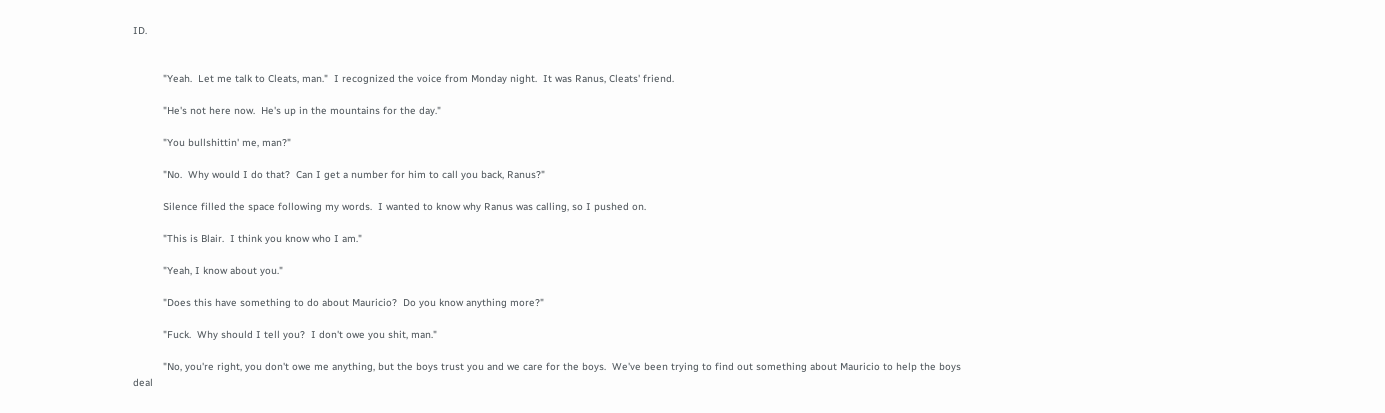ID.


          "Yeah.  Let me talk to Cleats, man."  I recognized the voice from Monday night.  It was Ranus, Cleats' friend.

          "He's not here now.  He's up in the mountains for the day."

          "You bullshittin' me, man?"

          "No.  Why would I do that?  Can I get a number for him to call you back, Ranus?"

          Silence filled the space following my words.  I wanted to know why Ranus was calling, so I pushed on.

          "This is Blair.  I think you know who I am."

          "Yeah, I know about you."

          "Does this have something to do about Mauricio?  Do you know anything more?"

          "Fuck.  Why should I tell you?  I don't owe you shit, man."

          "No, you're right, you don't owe me anything, but the boys trust you and we care for the boys.  We've been trying to find out something about Mauricio to help the boys deal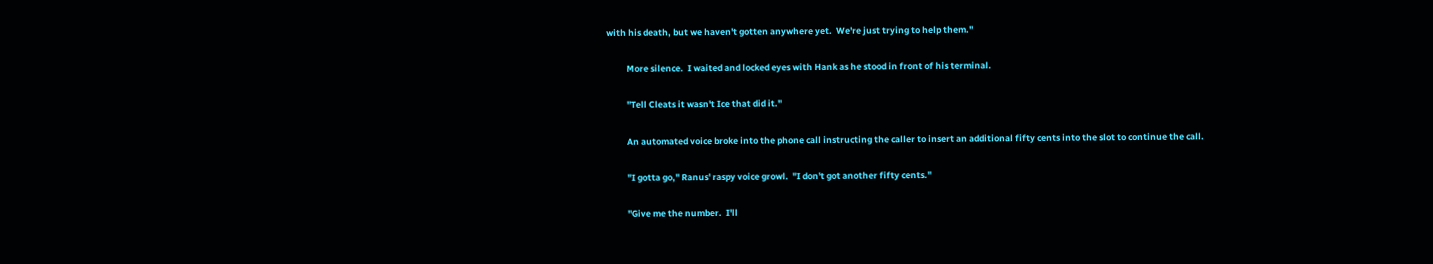with his death, but we haven't gotten anywhere yet.  We're just trying to help them."

          More silence.  I waited and locked eyes with Hank as he stood in front of his terminal.

          "Tell Cleats it wasn't Ice that did it."

          An automated voice broke into the phone call instructing the caller to insert an additional fifty cents into the slot to continue the call.

          "I gotta go," Ranus' raspy voice growl.  "I don't got another fifty cents."

          "Give me the number.  I'll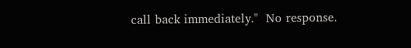call back immediately."  No response.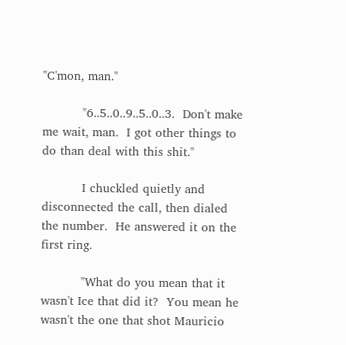"C'mon, man."

          "6..5..0..9..5..0..3.  Don't make me wait, man.  I got other things to do than deal with this shit."

          I chuckled quietly and disconnected the call, then dialed the number.  He answered it on the first ring.

          "What do you mean that it wasn't Ice that did it?  You mean he wasn't the one that shot Mauricio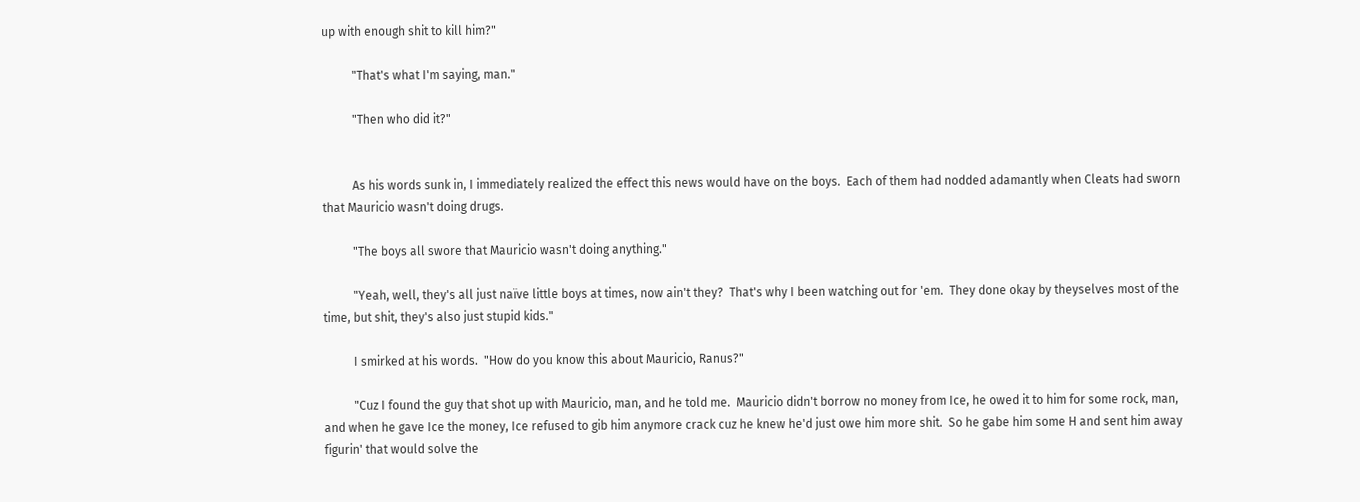up with enough shit to kill him?"

          "That's what I'm saying, man."

          "Then who did it?"


          As his words sunk in, I immediately realized the effect this news would have on the boys.  Each of them had nodded adamantly when Cleats had sworn that Mauricio wasn't doing drugs.

          "The boys all swore that Mauricio wasn't doing anything."

          "Yeah, well, they's all just naïve little boys at times, now ain't they?  That's why I been watching out for 'em.  They done okay by theyselves most of the time, but shit, they's also just stupid kids."

          I smirked at his words.  "How do you know this about Mauricio, Ranus?"

          "Cuz I found the guy that shot up with Mauricio, man, and he told me.  Mauricio didn't borrow no money from Ice, he owed it to him for some rock, man, and when he gave Ice the money, Ice refused to gib him anymore crack cuz he knew he'd just owe him more shit.  So he gabe him some H and sent him away figurin' that would solve the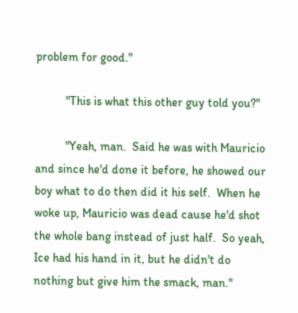problem for good."

          "This is what this other guy told you?"

          "Yeah, man.  Said he was with Mauricio and since he'd done it before, he showed our boy what to do then did it his self.  When he woke up, Mauricio was dead cause he'd shot the whole bang instead of just half.  So yeah, Ice had his hand in it, but he didn't do nothing but give him the smack, man."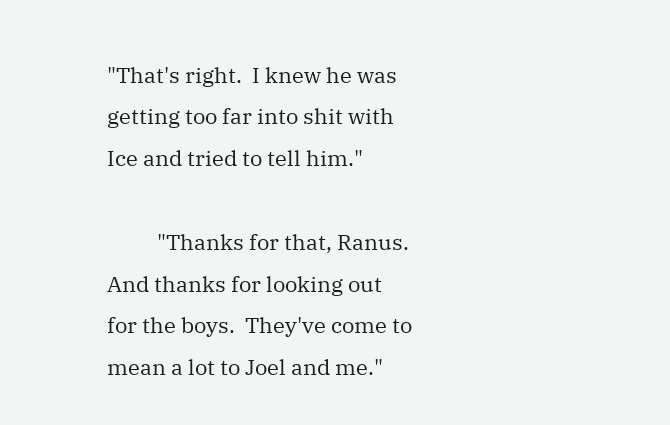"That's right.  I knew he was getting too far into shit with Ice and tried to tell him."

          "Thanks for that, Ranus.  And thanks for looking out for the boys.  They've come to mean a lot to Joel and me."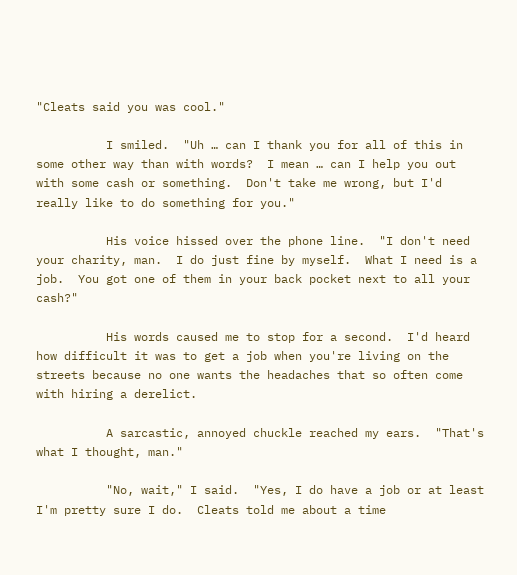"Cleats said you was cool."

          I smiled.  "Uh … can I thank you for all of this in some other way than with words?  I mean … can I help you out with some cash or something.  Don't take me wrong, but I'd really like to do something for you."

          His voice hissed over the phone line.  "I don't need your charity, man.  I do just fine by myself.  What I need is a job.  You got one of them in your back pocket next to all your cash?"

          His words caused me to stop for a second.  I'd heard how difficult it was to get a job when you're living on the streets because no one wants the headaches that so often come with hiring a derelict.

          A sarcastic, annoyed chuckle reached my ears.  "That's what I thought, man."

          "No, wait," I said.  "Yes, I do have a job or at least I'm pretty sure I do.  Cleats told me about a time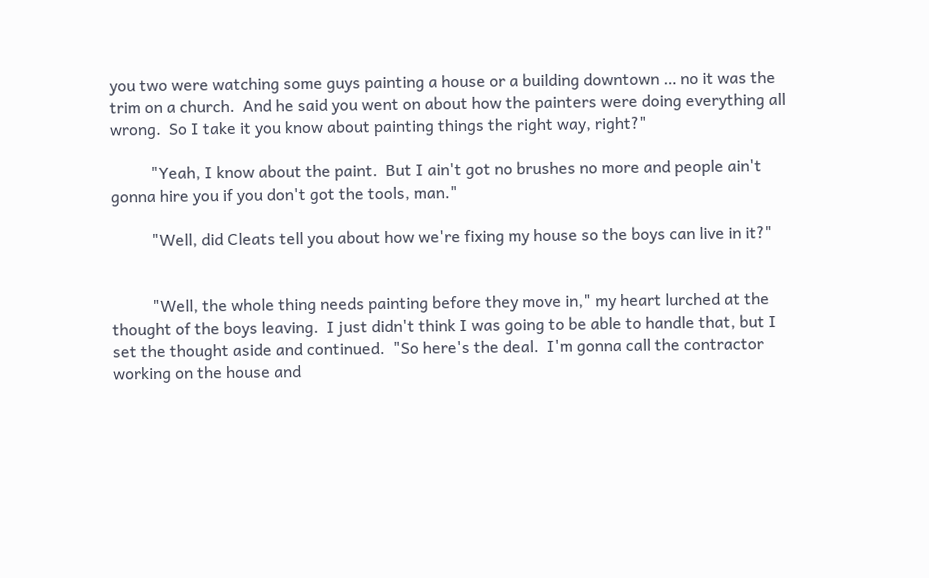you two were watching some guys painting a house or a building downtown … no it was the trim on a church.  And he said you went on about how the painters were doing everything all wrong.  So I take it you know about painting things the right way, right?"

          "Yeah, I know about the paint.  But I ain't got no brushes no more and people ain't gonna hire you if you don't got the tools, man."

          "Well, did Cleats tell you about how we're fixing my house so the boys can live in it?"


          "Well, the whole thing needs painting before they move in," my heart lurched at the thought of the boys leaving.  I just didn't think I was going to be able to handle that, but I set the thought aside and continued.  "So here's the deal.  I'm gonna call the contractor working on the house and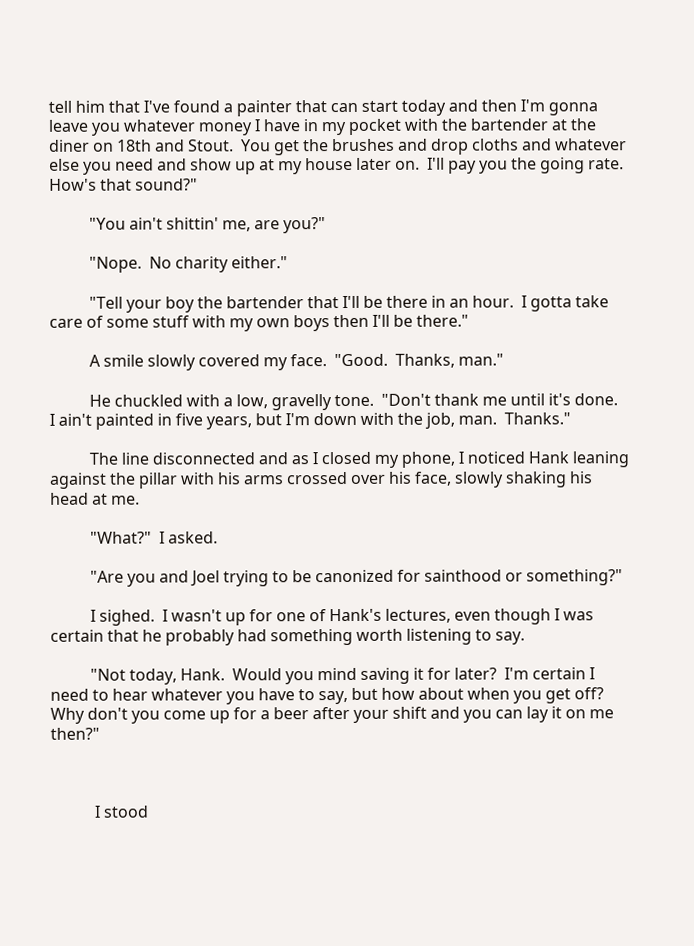tell him that I've found a painter that can start today and then I'm gonna leave you whatever money I have in my pocket with the bartender at the diner on 18th and Stout.  You get the brushes and drop cloths and whatever else you need and show up at my house later on.  I'll pay you the going rate.  How's that sound?"

          "You ain't shittin' me, are you?"

          "Nope.  No charity either."

          "Tell your boy the bartender that I'll be there in an hour.  I gotta take care of some stuff with my own boys then I'll be there."

          A smile slowly covered my face.  "Good.  Thanks, man."

          He chuckled with a low, gravelly tone.  "Don't thank me until it's done.  I ain't painted in five years, but I'm down with the job, man.  Thanks."

          The line disconnected and as I closed my phone, I noticed Hank leaning against the pillar with his arms crossed over his face, slowly shaking his head at me.

          "What?"  I asked.

          "Are you and Joel trying to be canonized for sainthood or something?"

          I sighed.  I wasn't up for one of Hank's lectures, even though I was certain that he probably had something worth listening to say.

          "Not today, Hank.  Would you mind saving it for later?  I'm certain I need to hear whatever you have to say, but how about when you get off?  Why don't you come up for a beer after your shift and you can lay it on me then?"



           I stood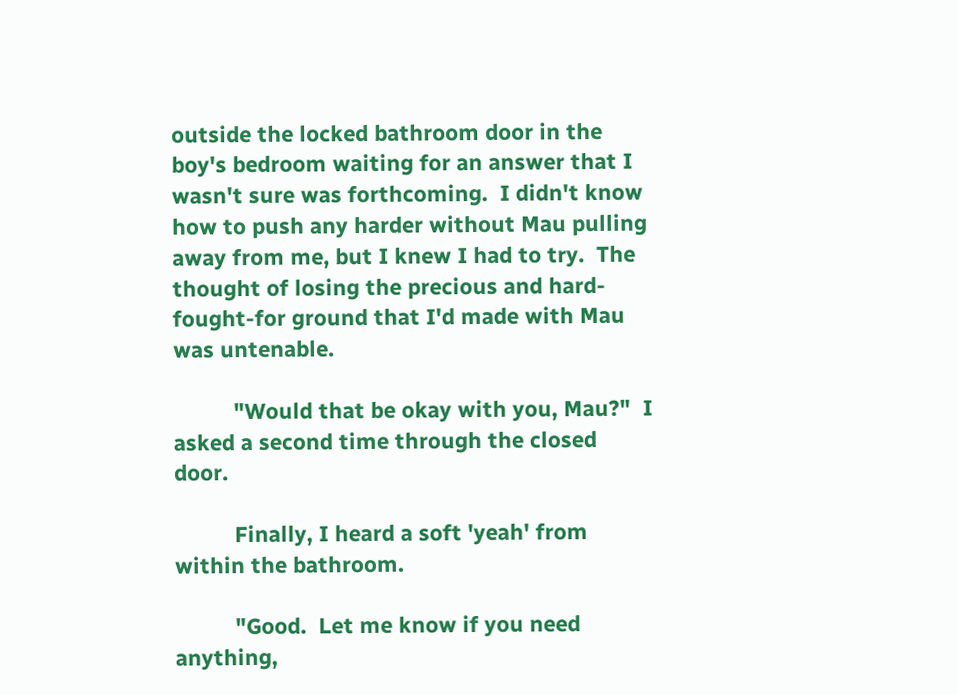outside the locked bathroom door in the boy's bedroom waiting for an answer that I wasn't sure was forthcoming.  I didn't know how to push any harder without Mau pulling away from me, but I knew I had to try.  The thought of losing the precious and hard-fought-for ground that I'd made with Mau was untenable.

          "Would that be okay with you, Mau?"  I asked a second time through the closed door.

          Finally, I heard a soft 'yeah' from within the bathroom.

          "Good.  Let me know if you need anything,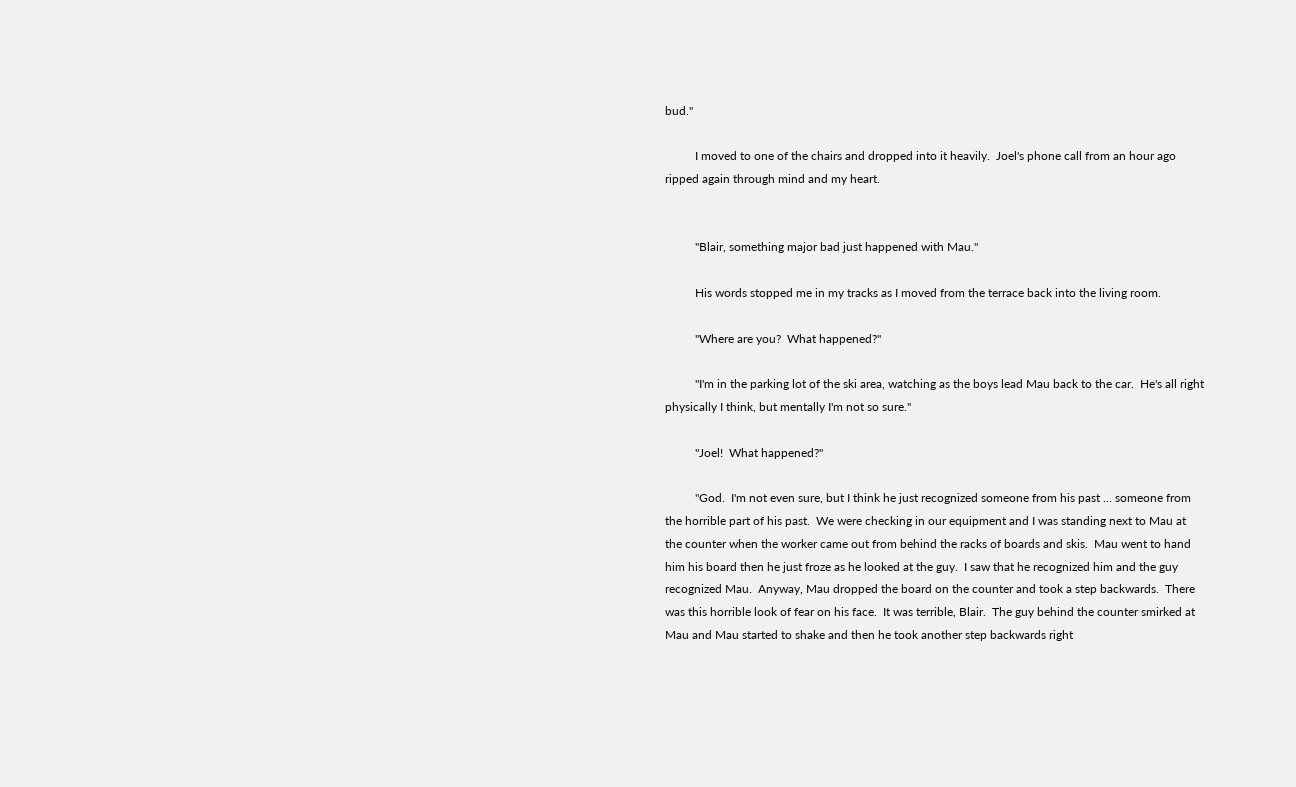bud."

          I moved to one of the chairs and dropped into it heavily.  Joel's phone call from an hour ago ripped again through mind and my heart.


          "Blair, something major bad just happened with Mau."

          His words stopped me in my tracks as I moved from the terrace back into the living room.

          "Where are you?  What happened?"

          "I'm in the parking lot of the ski area, watching as the boys lead Mau back to the car.  He's all right physically I think, but mentally I'm not so sure."

          "Joel!  What happened?"

          "God.  I'm not even sure, but I think he just recognized someone from his past … someone from the horrible part of his past.  We were checking in our equipment and I was standing next to Mau at the counter when the worker came out from behind the racks of boards and skis.  Mau went to hand him his board then he just froze as he looked at the guy.  I saw that he recognized him and the guy recognized Mau.  Anyway, Mau dropped the board on the counter and took a step backwards.  There was this horrible look of fear on his face.  It was terrible, Blair.  The guy behind the counter smirked at Mau and Mau started to shake and then he took another step backwards right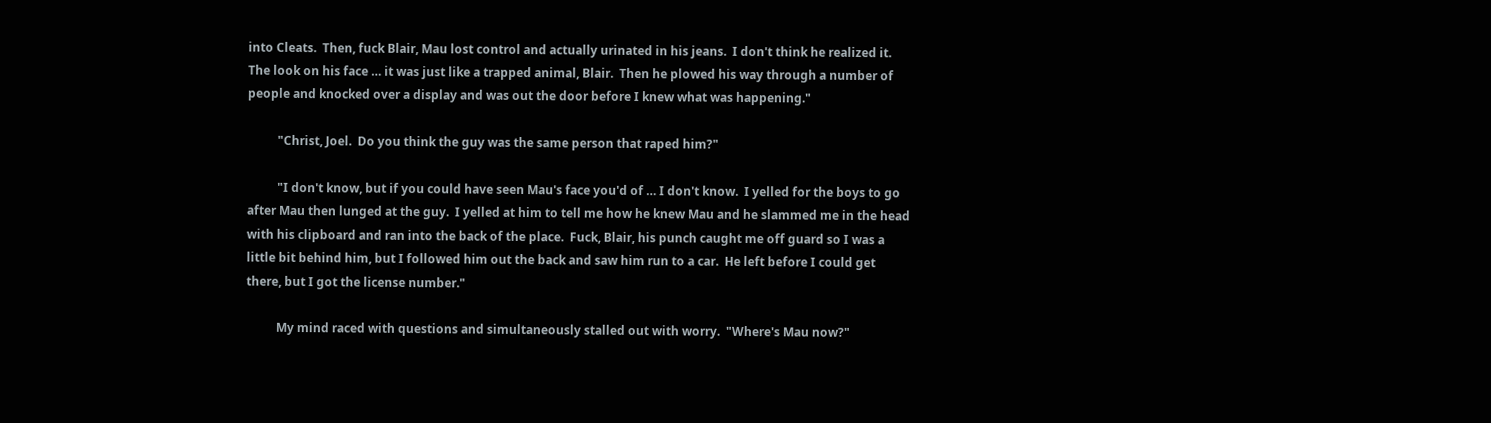into Cleats.  Then, fuck Blair, Mau lost control and actually urinated in his jeans.  I don't think he realized it.  The look on his face … it was just like a trapped animal, Blair.  Then he plowed his way through a number of people and knocked over a display and was out the door before I knew what was happening."

          "Christ, Joel.  Do you think the guy was the same person that raped him?"

          "I don't know, but if you could have seen Mau's face you'd of … I don't know.  I yelled for the boys to go after Mau then lunged at the guy.  I yelled at him to tell me how he knew Mau and he slammed me in the head with his clipboard and ran into the back of the place.  Fuck, Blair, his punch caught me off guard so I was a little bit behind him, but I followed him out the back and saw him run to a car.  He left before I could get there, but I got the license number."

          My mind raced with questions and simultaneously stalled out with worry.  "Where's Mau now?"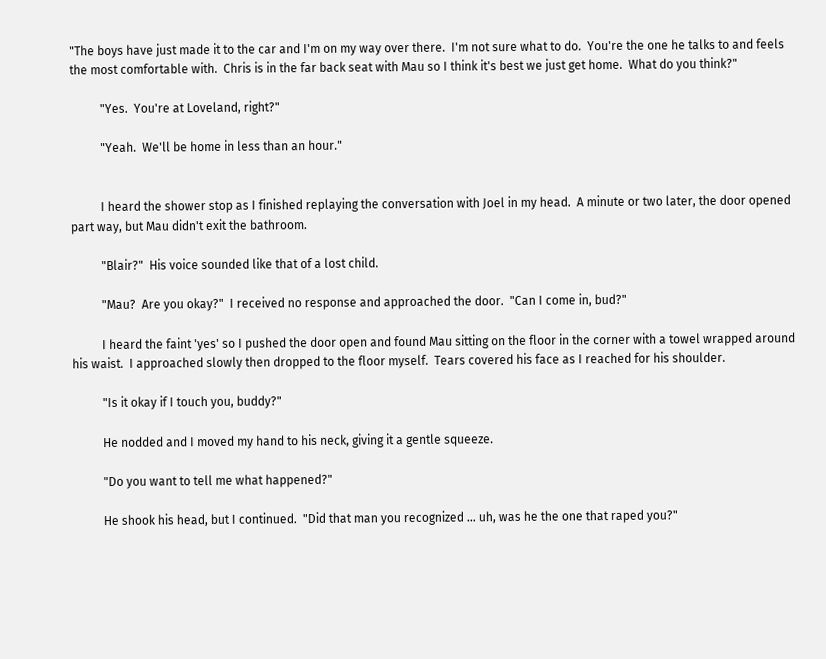"The boys have just made it to the car and I'm on my way over there.  I'm not sure what to do.  You're the one he talks to and feels the most comfortable with.  Chris is in the far back seat with Mau so I think it's best we just get home.  What do you think?"

          "Yes.  You're at Loveland, right?"

          "Yeah.  We'll be home in less than an hour."


          I heard the shower stop as I finished replaying the conversation with Joel in my head.  A minute or two later, the door opened part way, but Mau didn't exit the bathroom.

          "Blair?"  His voice sounded like that of a lost child.

          "Mau?  Are you okay?"  I received no response and approached the door.  "Can I come in, bud?"

          I heard the faint 'yes' so I pushed the door open and found Mau sitting on the floor in the corner with a towel wrapped around his waist.  I approached slowly then dropped to the floor myself.  Tears covered his face as I reached for his shoulder.

          "Is it okay if I touch you, buddy?"

          He nodded and I moved my hand to his neck, giving it a gentle squeeze.

          "Do you want to tell me what happened?"

          He shook his head, but I continued.  "Did that man you recognized … uh, was he the one that raped you?"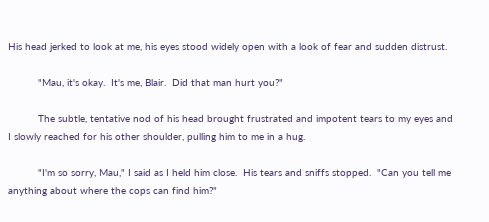His head jerked to look at me, his eyes stood widely open with a look of fear and sudden distrust.

          "Mau, it's okay.  It's me, Blair.  Did that man hurt you?"

          The subtle, tentative nod of his head brought frustrated and impotent tears to my eyes and I slowly reached for his other shoulder, pulling him to me in a hug.

          "I'm so sorry, Mau," I said as I held him close.  His tears and sniffs stopped.  "Can you tell me anything about where the cops can find him?"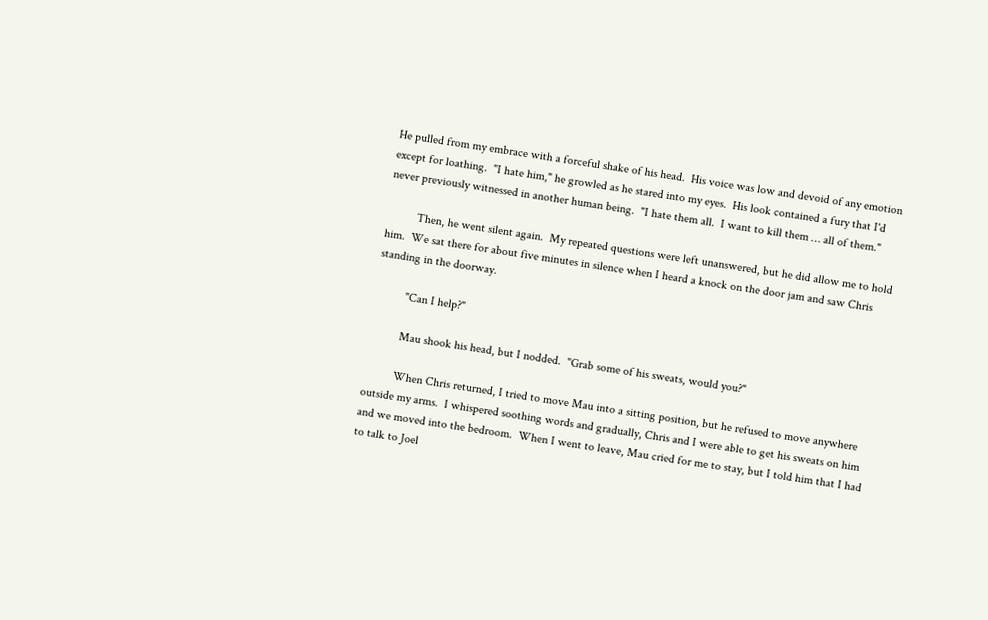He pulled from my embrace with a forceful shake of his head.  His voice was low and devoid of any emotion except for loathing.  "I hate him," he growled as he stared into my eyes.  His look contained a fury that I'd never previously witnessed in another human being.  "I hate them all.  I want to kill them … all of them."

          Then, he went silent again.  My repeated questions were left unanswered, but he did allow me to hold him.  We sat there for about five minutes in silence when I heard a knock on the door jam and saw Chris standing in the doorway.

          "Can I help?"

          Mau shook his head, but I nodded.  "Grab some of his sweats, would you?"

          When Chris returned, I tried to move Mau into a sitting position, but he refused to move anywhere outside my arms.  I whispered soothing words and gradually, Chris and I were able to get his sweats on him and we moved into the bedroom.  When I went to leave, Mau cried for me to stay, but I told him that I had to talk to Joel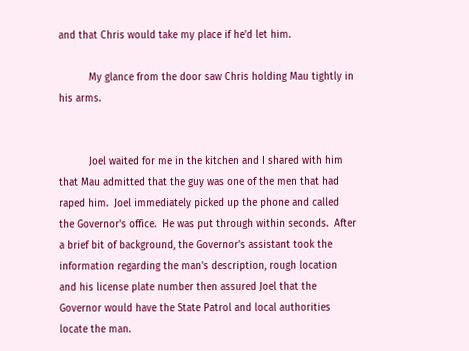and that Chris would take my place if he'd let him.

          My glance from the door saw Chris holding Mau tightly in his arms.


          Joel waited for me in the kitchen and I shared with him that Mau admitted that the guy was one of the men that had raped him.  Joel immediately picked up the phone and called the Governor's office.  He was put through within seconds.  After a brief bit of background, the Governor's assistant took the information regarding the man's description, rough location and his license plate number then assured Joel that the Governor would have the State Patrol and local authorities locate the man.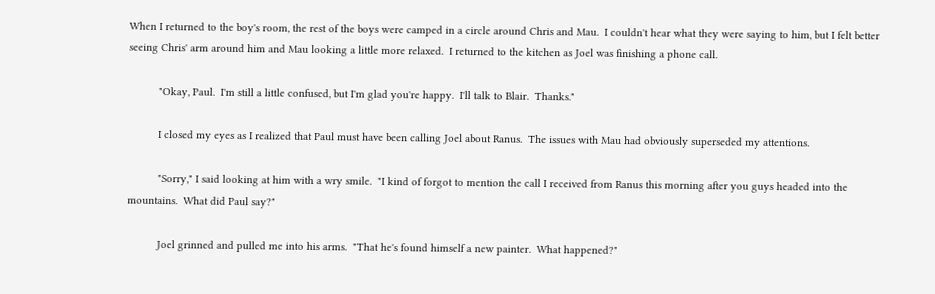When I returned to the boy's room, the rest of the boys were camped in a circle around Chris and Mau.  I couldn't hear what they were saying to him, but I felt better seeing Chris' arm around him and Mau looking a little more relaxed.  I returned to the kitchen as Joel was finishing a phone call.

          "Okay, Paul.  I'm still a little confused, but I'm glad you're happy.  I'll talk to Blair.  Thanks."

          I closed my eyes as I realized that Paul must have been calling Joel about Ranus.  The issues with Mau had obviously superseded my attentions.

          "Sorry," I said looking at him with a wry smile.  "I kind of forgot to mention the call I received from Ranus this morning after you guys headed into the mountains.  What did Paul say?"

          Joel grinned and pulled me into his arms.  "That he's found himself a new painter.  What happened?"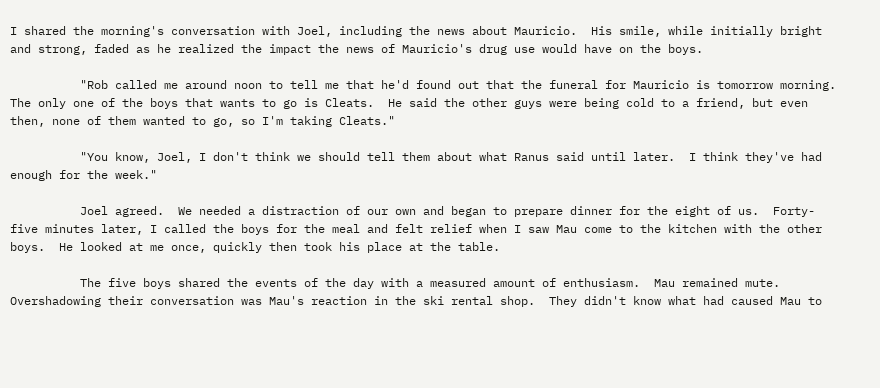I shared the morning's conversation with Joel, including the news about Mauricio.  His smile, while initially bright and strong, faded as he realized the impact the news of Mauricio's drug use would have on the boys.

          "Rob called me around noon to tell me that he'd found out that the funeral for Mauricio is tomorrow morning.  The only one of the boys that wants to go is Cleats.  He said the other guys were being cold to a friend, but even then, none of them wanted to go, so I'm taking Cleats."

          "You know, Joel, I don't think we should tell them about what Ranus said until later.  I think they've had enough for the week."

          Joel agreed.  We needed a distraction of our own and began to prepare dinner for the eight of us.  Forty-five minutes later, I called the boys for the meal and felt relief when I saw Mau come to the kitchen with the other boys.  He looked at me once, quickly then took his place at the table.

          The five boys shared the events of the day with a measured amount of enthusiasm.  Mau remained mute.  Overshadowing their conversation was Mau's reaction in the ski rental shop.  They didn't know what had caused Mau to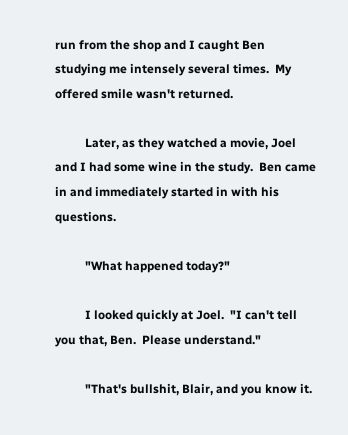run from the shop and I caught Ben studying me intensely several times.  My offered smile wasn't returned.

          Later, as they watched a movie, Joel and I had some wine in the study.  Ben came in and immediately started in with his questions.

          "What happened today?"

          I looked quickly at Joel.  "I can't tell you that, Ben.  Please understand."

          "That's bullshit, Blair, and you know it.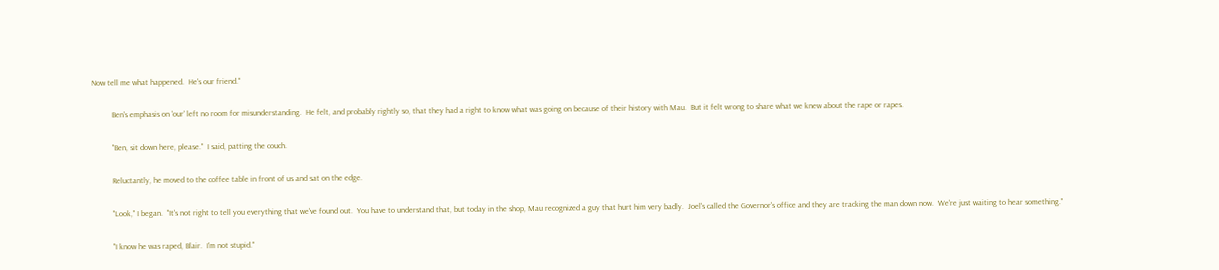Now tell me what happened.  He's our friend."

          Ben's emphasis on 'our' left no room for misunderstanding.  He felt, and probably rightly so, that they had a right to know what was going on because of their history with Mau.  But it felt wrong to share what we knew about the rape or rapes.

          "Ben, sit down here, please."  I said, patting the couch.

          Reluctantly, he moved to the coffee table in front of us and sat on the edge.

          "Look," I began.  "It's not right to tell you everything that we've found out.  You have to understand that, but today in the shop, Mau recognized a guy that hurt him very badly.  Joel's called the Governor's office and they are tracking the man down now.  We're just waiting to hear something."

          "I know he was raped, Blair.  I'm not stupid."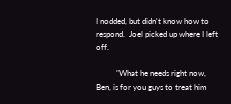I nodded, but didn't know how to respond.  Joel picked up where I left off.

          "What he needs right now, Ben, is for you guys to treat him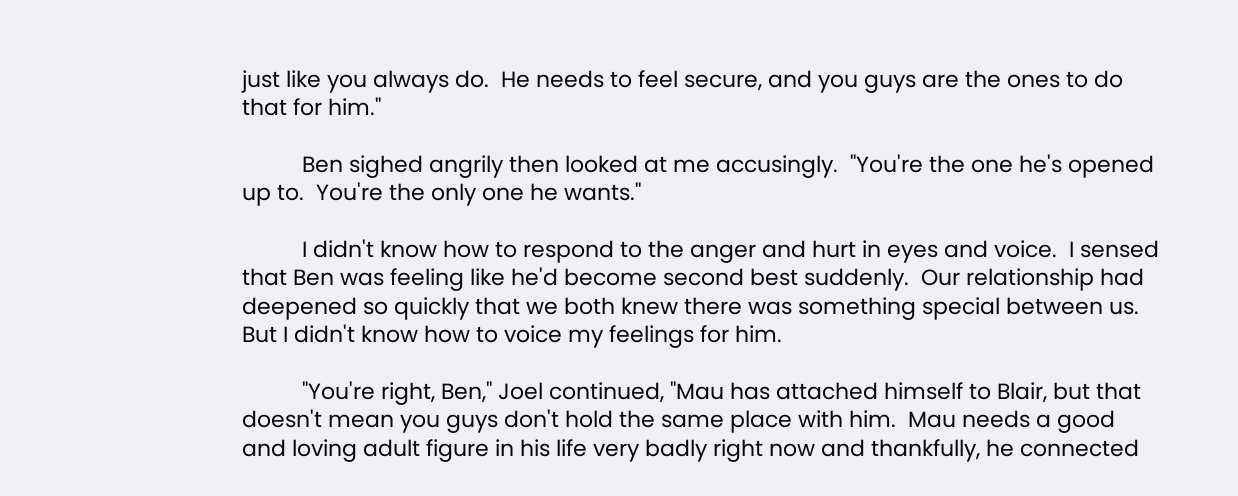just like you always do.  He needs to feel secure, and you guys are the ones to do that for him."

          Ben sighed angrily then looked at me accusingly.  "You're the one he's opened up to.  You're the only one he wants."

          I didn't know how to respond to the anger and hurt in eyes and voice.  I sensed that Ben was feeling like he'd become second best suddenly.  Our relationship had deepened so quickly that we both knew there was something special between us.  But I didn't know how to voice my feelings for him.

          "You're right, Ben," Joel continued, "Mau has attached himself to Blair, but that doesn't mean you guys don't hold the same place with him.  Mau needs a good and loving adult figure in his life very badly right now and thankfully, he connected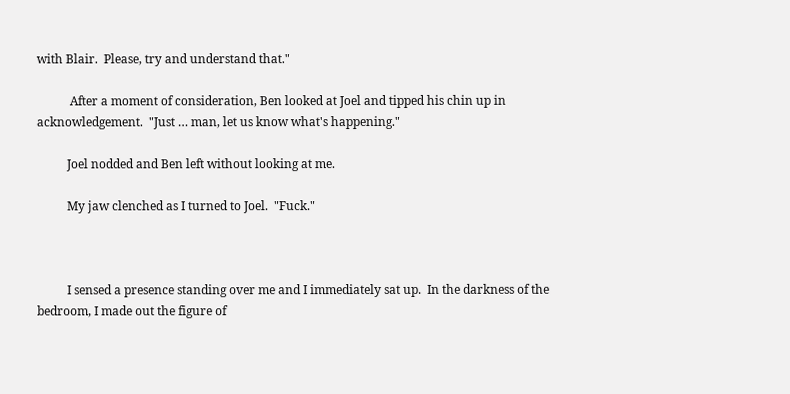with Blair.  Please, try and understand that."

           After a moment of consideration, Ben looked at Joel and tipped his chin up in acknowledgement.  "Just … man, let us know what's happening."

          Joel nodded and Ben left without looking at me.

          My jaw clenched as I turned to Joel.  "Fuck."



          I sensed a presence standing over me and I immediately sat up.  In the darkness of the bedroom, I made out the figure of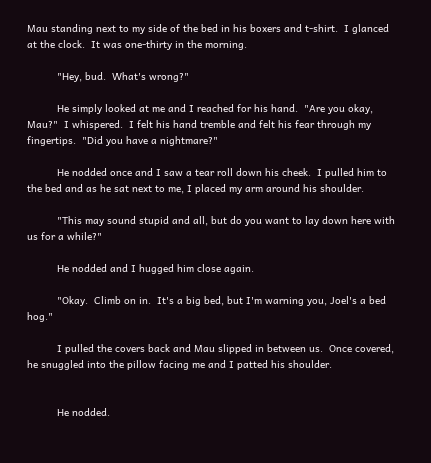Mau standing next to my side of the bed in his boxers and t-shirt.  I glanced at the clock.  It was one-thirty in the morning.

          "Hey, bud.  What's wrong?"

          He simply looked at me and I reached for his hand.  "Are you okay, Mau?"  I whispered.  I felt his hand tremble and felt his fear through my fingertips.  "Did you have a nightmare?"

          He nodded once and I saw a tear roll down his cheek.  I pulled him to the bed and as he sat next to me, I placed my arm around his shoulder.

          "This may sound stupid and all, but do you want to lay down here with us for a while?"

          He nodded and I hugged him close again.

          "Okay.  Climb on in.  It's a big bed, but I'm warning you, Joel's a bed hog."

          I pulled the covers back and Mau slipped in between us.  Once covered, he snuggled into the pillow facing me and I patted his shoulder.


          He nodded.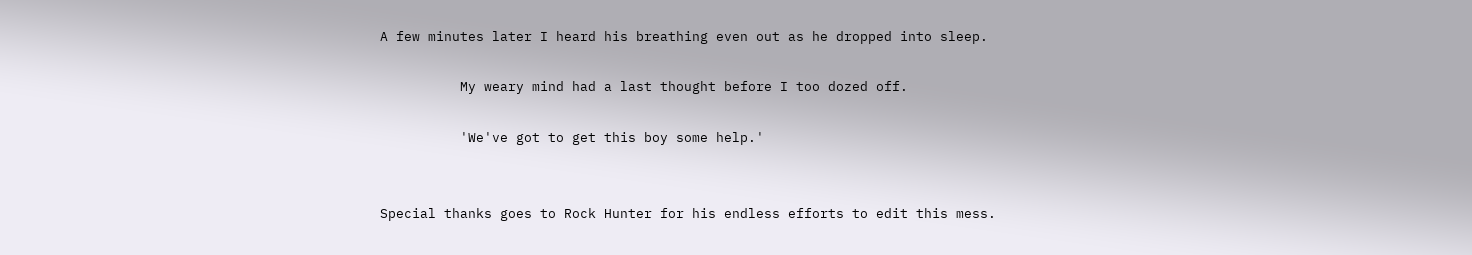A few minutes later I heard his breathing even out as he dropped into sleep.

          My weary mind had a last thought before I too dozed off.

          'We've got to get this boy some help.'


Special thanks goes to Rock Hunter for his endless efforts to edit this mess.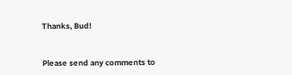Thanks, Bud!


Please send any comments to